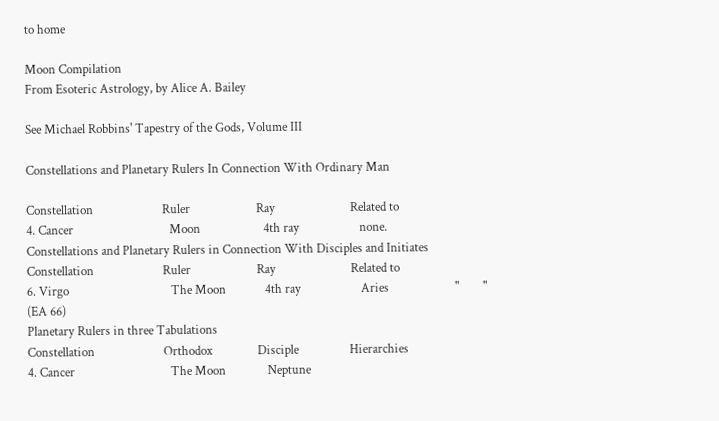to home

Moon Compilation
From Esoteric Astrology, by Alice A. Bailey

See Michael Robbins' Tapestry of the Gods, Volume III

Constellations and Planetary Rulers In Connection With Ordinary Man

Constellation                       Ruler                      Ray                         Related to
4. Cancer                                Moon                     4th ray                    none.
Constellations and Planetary Rulers in Connection With Disciples and Initiates
Constellation                       Ruler                      Ray                         Related to
6. Virgo                                  The Moon             4th ray                    Aries                      "        "
(EA 66)
Planetary Rulers in three Tabulations
Constellation                       Orthodox               Disciple                 Hierarchies
4. Cancer                                The Moon              Neptune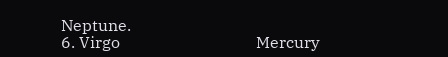Neptune.
6. Virgo                                  Mercury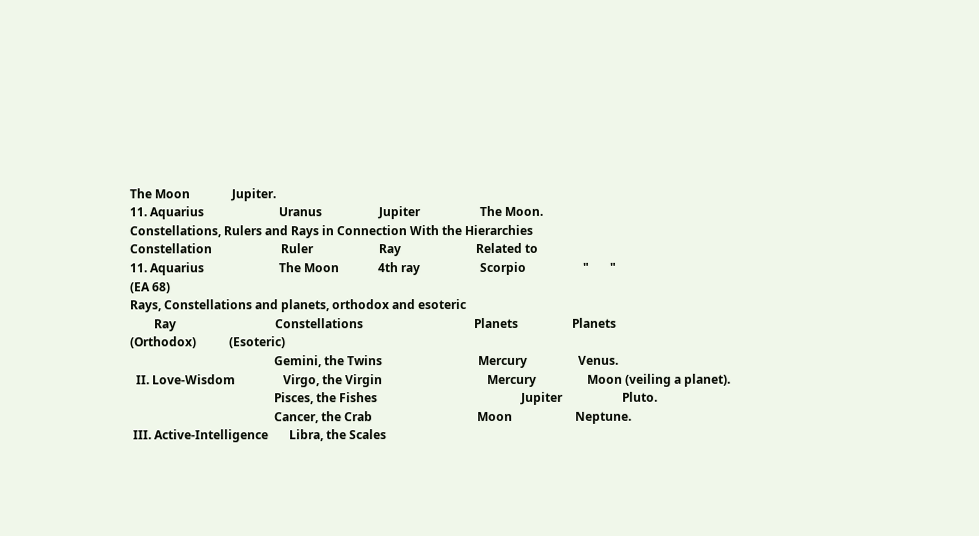The Moon              Jupiter.
11. Aquarius                         Uranus                   Jupiter                    The Moon.
Constellations, Rulers and Rays in Connection With the Hierarchies
Constellation                       Ruler                      Ray                         Related to
11. Aquarius                         The Moon             4th ray                    Scorpio                   "       "
(EA 68)
Rays, Constellations and planets, orthodox and esoteric
        Ray                                 Constellations                                     Planets                  Planets                                                                                                                                                                  (Orthodox)           (Esoteric)
                                                Gemini, the Twins                                Mercury                 Venus.
  II. Love-Wisdom                Virgo, the Virgin                                   Mercury                 Moon (veiling a planet).
                                                Pisces, the Fishes                                                Jupiter                    Pluto.
                                                Cancer, the Crab                                   Moon                     Neptune.
 III. Active-Intelligence       Libra, the Scales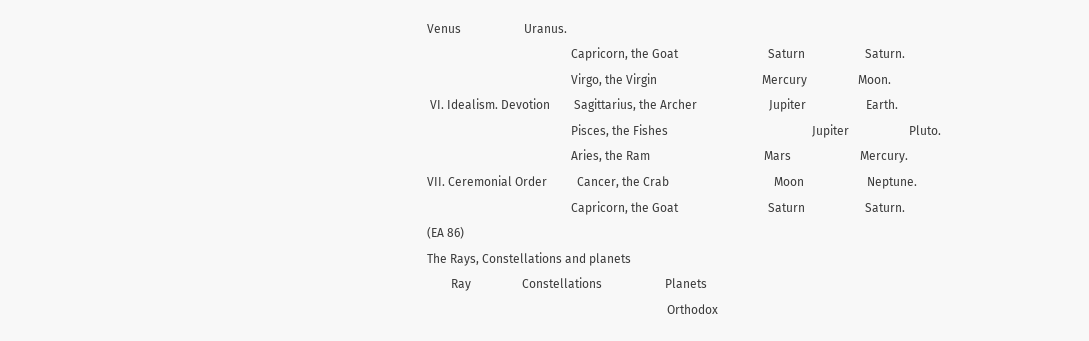Venus                     Uranus.
                                                Capricorn, the Goat                              Saturn                    Saturn.
                                                Virgo, the Virgin                                   Mercury                 Moon.
 VI. Idealism. Devotion        Sagittarius, the Archer                        Jupiter                    Earth.
                                                Pisces, the Fishes                                                Jupiter                    Pluto.
                                                Aries, the Ram                                      Mars                       Mercury.
VII. Ceremonial Order          Cancer, the Crab                                   Moon                     Neptune.
                                                Capricorn, the Goat                              Saturn                    Saturn.
(EA 86)
The Rays, Constellations and planets
        Ray                 Constellations                     Planets
                                                                                Orthodox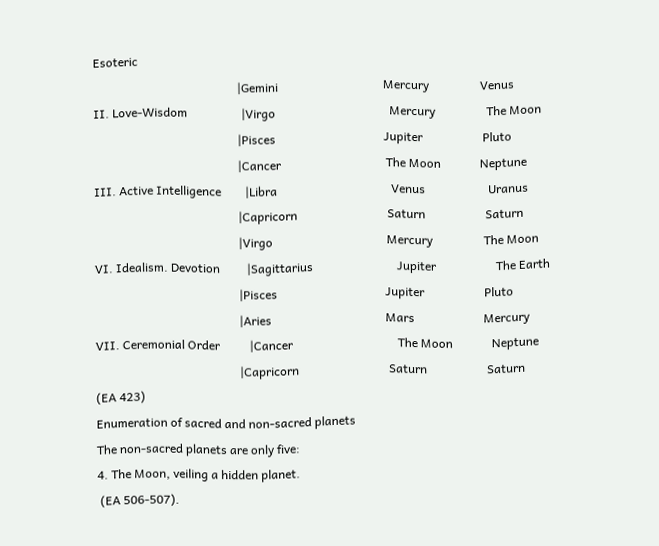Esoteric
                                                |Gemini                                   Mercury                 Venus
II. Love-Wisdom                  |Virgo                                      Mercury                 The Moon
                                                |Pisces                                    Jupiter                    Pluto
                                                |Cancer                                   The Moon             Neptune
III. Active Intelligence        |Libra                                      Venus                     Uranus
                                                |Capricorn                              Saturn                    Saturn
                                                |Virgo                                      Mercury                 The Moon
VI. Idealism. Devotion         |Sagittarius                            Jupiter                    The Earth
                                                |Pisces                                    Jupiter                    Pluto
                                                |Aries                                      Mars                       Mercury
VII. Ceremonial Order          |Cancer                                   The Moon             Neptune
                                                |Capricorn                              Saturn                    Saturn
(EA 423)
Enumeration of sacred and non-sacred planets
The non-sacred planets are only five:
4. The Moon, veiling a hidden planet.
 (EA 506-507).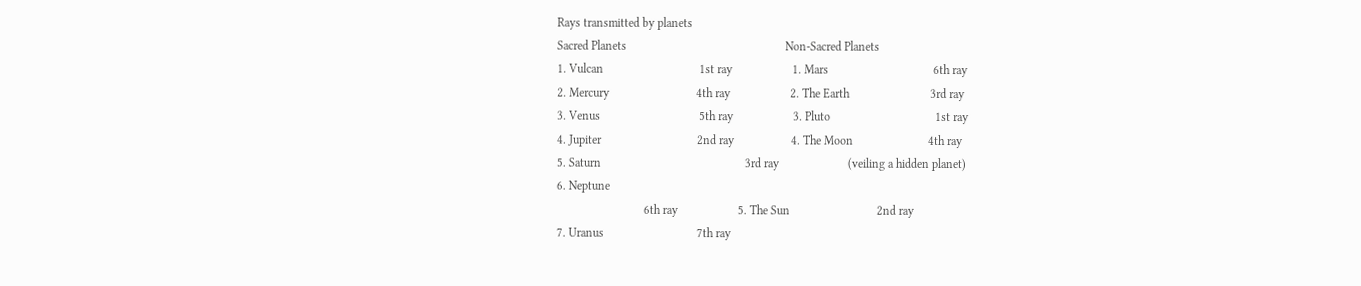Rays transmitted by planets
Sacred Planets                                                     Non-Sacred Planets
1. Vulcan                                1st ray                    1. Mars                                   6th ray
2. Mercury                             4th ray                    2. The Earth                           3rd ray
3. Venus                                 5th ray                    3. Pluto                                   1st ray
4. Jupiter                                2nd ray                   4. The Moon                         4th ray
5. Saturn                                                3rd ray                       (veiling a hidden planet)
6. Neptune
                             6th ray                    5. The Sun                             2nd ray
7. Uranus                               7th ray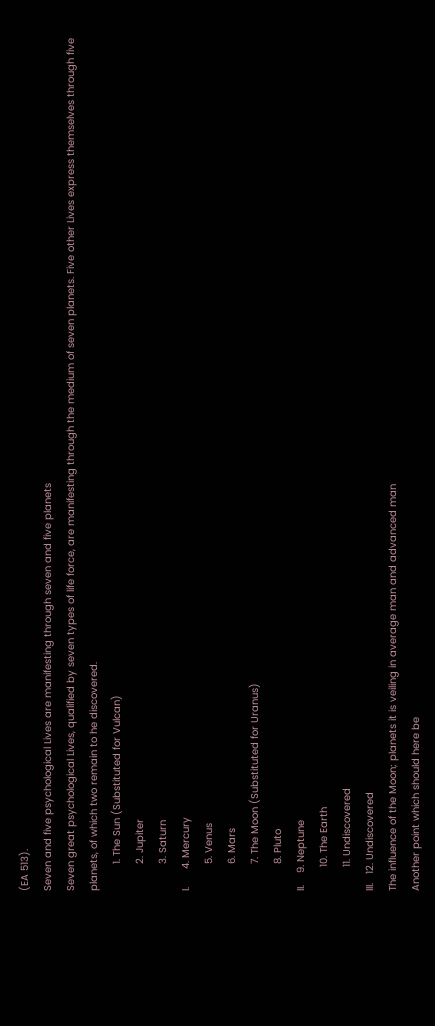(EA 513).
Seven and five psychological Lives are manifesting through seven and five planets
Seven great psychological Lives, qualified by seven types of life force, are manifesting through the medium of seven planets. Five other Lives express themselves through five planets, of which two remain to he discovered.
         1. The Sun (Substituted for Vulcan)
         2. Jupiter
         3. Saturn
I.      4. Mercury
         5. Venus
         6. Mars
         7. The Moon (Substituted for Uranus)
         8. Pluto
II.    9. Neptune
        10. The Earth
        11. Undiscovered
III.   12. Undiscovered
The influence of the Moon; planets it is veiling in average man and advanced man
Another point which should here be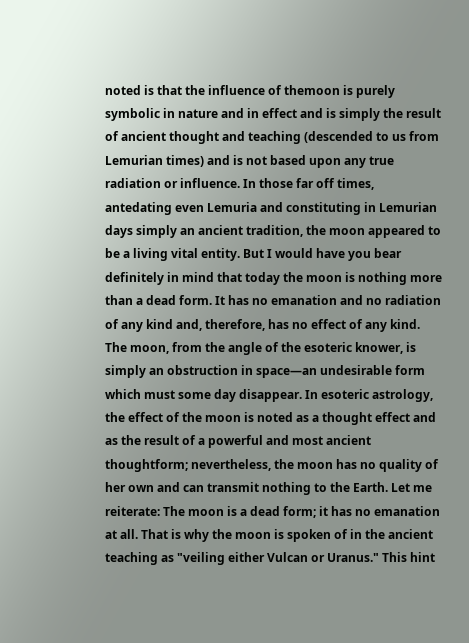noted is that the influence of themoon is purely symbolic in nature and in effect and is simply the result of ancient thought and teaching (descended to us from Lemurian times) and is not based upon any true radiation or influence. In those far off times, antedating even Lemuria and constituting in Lemurian days simply an ancient tradition, the moon appeared to be a living vital entity. But I would have you bear definitely in mind that today the moon is nothing more than a dead form. It has no emanation and no radiation of any kind and, therefore, has no effect of any kind. The moon, from the angle of the esoteric knower, is simply an obstruction in space—an undesirable form which must some day disappear. In esoteric astrology, the effect of the moon is noted as a thought effect and as the result of a powerful and most ancient thoughtform; nevertheless, the moon has no quality of her own and can transmit nothing to the Earth. Let me reiterate: The moon is a dead form; it has no emanation at all. That is why the moon is spoken of in the ancient teaching as "veiling either Vulcan or Uranus." This hint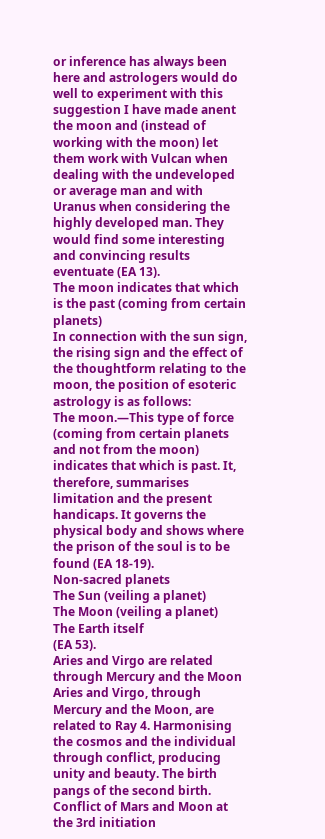or inference has always been here and astrologers would do well to experiment with this suggestion I have made anent the moon and (instead of working with the moon) let them work with Vulcan when dealing with the undeveloped or average man and with Uranus when considering the highly developed man. They would find some interesting and convincing results eventuate (EA 13).
The moon indicates that which is the past (coming from certain planets)
In connection with the sun sign, the rising sign and the effect of the thoughtform relating to the moon, the position of esoteric astrology is as follows:
The moon.—This type of force (coming from certain planets and not from the moon) indicates that which is past. It, therefore, summarises limitation and the present handicaps. It governs the physical body and shows where the prison of the soul is to be found (EA 18-19).
Non-sacred planets
The Sun (veiling a planet)
The Moon (veiling a planet)
The Earth itself
(EA 53).
Aries and Virgo are related through Mercury and the Moon
Aries and Virgo, through Mercury and the Moon, are related to Ray 4. Harmonising the cosmos and the individual through conflict, producing unity and beauty. The birth pangs of the second birth.
Conflict of Mars and Moon at the 3rd initiation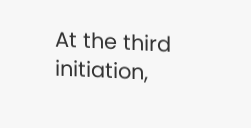At the third initiation,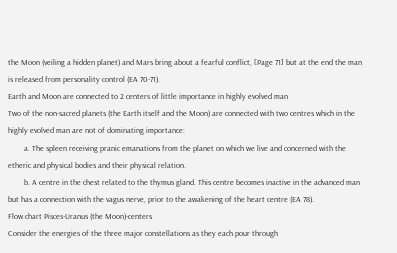the Moon (veiling a hidden planet) and Mars bring about a fearful conflict, [Page 71] but at the end the man is released from personality control (EA 70-71).
Earth and Moon are connected to 2 centers of little importance in highly evolved man
Two of the non-sacred planets (the Earth itself and the Moon) are connected with two centres which in the highly evolved man are not of dominating importance:
        a. The spleen receiving pranic emanations from the planet on which we live and concerned with the etheric and physical bodies and their physical relation.
        b. A centre in the chest related to the thymus gland. This centre becomes inactive in the advanced man but has a connection with the vagus nerve, prior to the awakening of the heart centre (EA 78).
Flow chart Pisces-Uranus (the Moon)-centers
Consider the energies of the three major constellations as they each pour through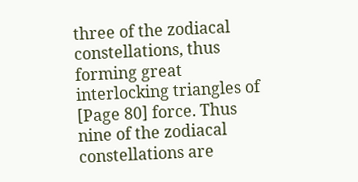three of the zodiacal constellations, thus forming great interlocking triangles of [Page 80] force. Thus nine of the zodiacal constellations are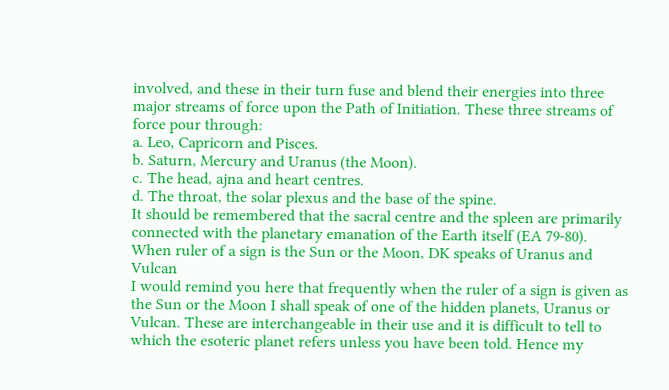involved, and these in their turn fuse and blend their energies into three major streams of force upon the Path of Initiation. These three streams of force pour through:
a. Leo, Capricorn and Pisces.
b. Saturn, Mercury and Uranus (the Moon).
c. The head, ajna and heart centres.
d. The throat, the solar plexus and the base of the spine.
It should be remembered that the sacral centre and the spleen are primarily connected with the planetary emanation of the Earth itself (EA 79-80).
When ruler of a sign is the Sun or the Moon, DK speaks of Uranus and Vulcan
I would remind you here that frequently when the ruler of a sign is given as the Sun or the Moon I shall speak of one of the hidden planets, Uranus or Vulcan. These are interchangeable in their use and it is difficult to tell to which the esoteric planet refers unless you have been told. Hence my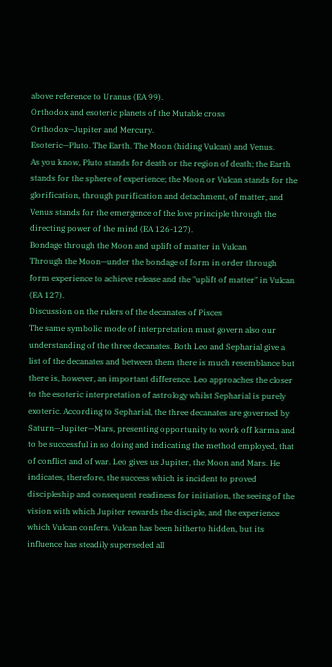above reference to Uranus (EA 99).
Orthodox and esoteric planets of the Mutable cross
Orthodox—Jupiter and Mercury.
Esoteric—Pluto. The Earth. The Moon (hiding Vulcan) and Venus.
As you know, Pluto stands for death or the region of death; the Earth stands for the sphere of experience; the Moon or Vulcan stands for the glorification, through purification and detachment, of matter, and Venus stands for the emergence of the love principle through the directing power of the mind (EA 126-127).
Bondage through the Moon and uplift of matter in Vulcan
Through the Moon—under the bondage of form in order through form experience to achieve release and the "uplift of matter" in Vulcan (EA 127).
Discussion on the rulers of the decanates of Pisces
The same symbolic mode of interpretation must govern also our understanding of the three decanates. Both Leo and Sepharial give a list of the decanates and between them there is much resemblance but there is, however, an important difference. Leo approaches the closer to the esoteric interpretation of astrology whilst Sepharial is purely exoteric. According to Sepharial, the three decanates are governed by Saturn—Jupiter—Mars, presenting opportunity to work off karma and to be successful in so doing and indicating the method employed, that of conflict and of war. Leo gives us Jupiter, the Moon and Mars. He indicates, therefore, the success which is incident to proved discipleship and consequent readiness for initiation, the seeing of the vision with which Jupiter rewards the disciple, and the experience which Vulcan confers. Vulcan has been hitherto hidden, but its influence has steadily superseded all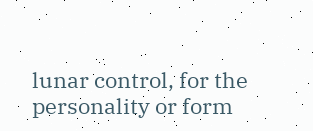lunar control, for the personality or form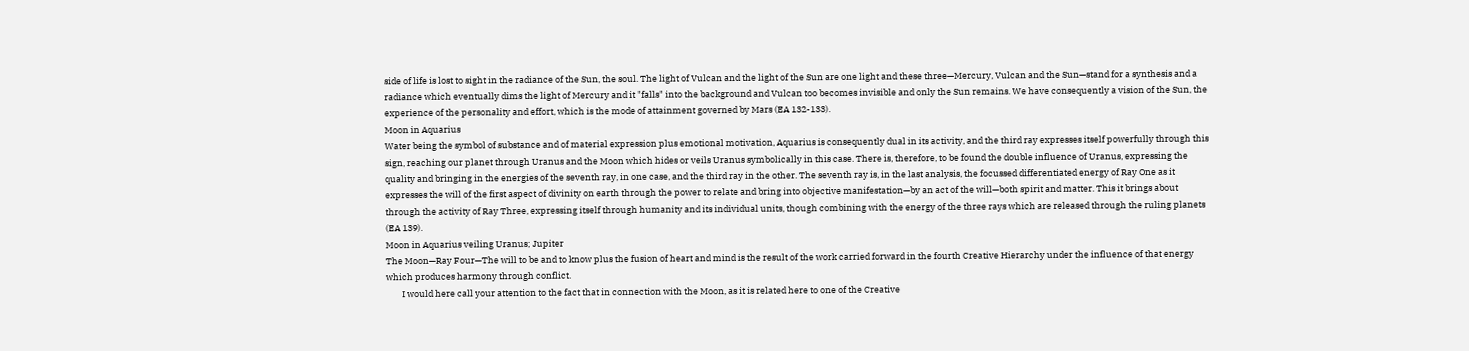side of life is lost to sight in the radiance of the Sun, the soul. The light of Vulcan and the light of the Sun are one light and these three—Mercury, Vulcan and the Sun—stand for a synthesis and a radiance which eventually dims the light of Mercury and it "falls" into the background and Vulcan too becomes invisible and only the Sun remains. We have consequently a vision of the Sun, the experience of the personality and effort, which is the mode of attainment governed by Mars (EA 132-133).
Moon in Aquarius
Water being the symbol of substance and of material expression plus emotional motivation, Aquarius is consequently dual in its activity, and the third ray expresses itself powerfully through this sign, reaching our planet through Uranus and the Moon which hides or veils Uranus symbolically in this case. There is, therefore, to be found the double influence of Uranus, expressing the quality and bringing in the energies of the seventh ray, in one case, and the third ray in the other. The seventh ray is, in the last analysis, the focussed differentiated energy of Ray One as it expresses the will of the first aspect of divinity on earth through the power to relate and bring into objective manifestation—by an act of the will—both spirit and matter. This it brings about through the activity of Ray Three, expressing itself through humanity and its individual units, though combining with the energy of the three rays which are released through the ruling planets (EA 139).
Moon in Aquarius veiling Uranus; Jupiter
The Moon—Ray Four—The will to be and to know plus the fusion of heart and mind is the result of the work carried forward in the fourth Creative Hierarchy under the influence of that energy which produces harmony through conflict.
        I would here call your attention to the fact that in connection with the Moon, as it is related here to one of the Creative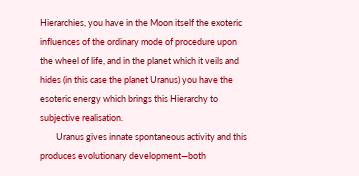Hierarchies, you have in the Moon itself the exoteric influences of the ordinary mode of procedure upon the wheel of life, and in the planet which it veils and hides (in this case the planet Uranus) you have the esoteric energy which brings this Hierarchy to subjective realisation.
        Uranus gives innate spontaneous activity and this produces evolutionary development—both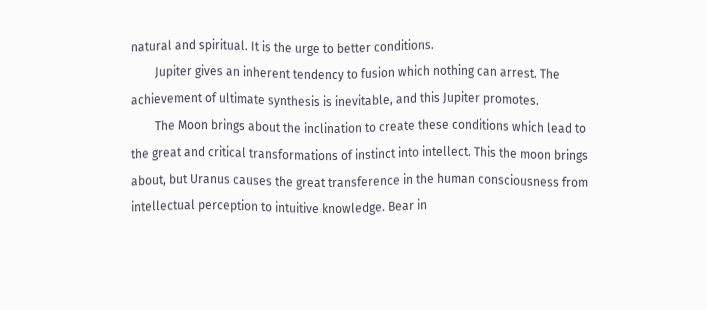natural and spiritual. It is the urge to better conditions.
        Jupiter gives an inherent tendency to fusion which nothing can arrest. The achievement of ultimate synthesis is inevitable, and this Jupiter promotes.
        The Moon brings about the inclination to create these conditions which lead to the great and critical transformations of instinct into intellect. This the moon brings about, but Uranus causes the great transference in the human consciousness from intellectual perception to intuitive knowledge. Bear in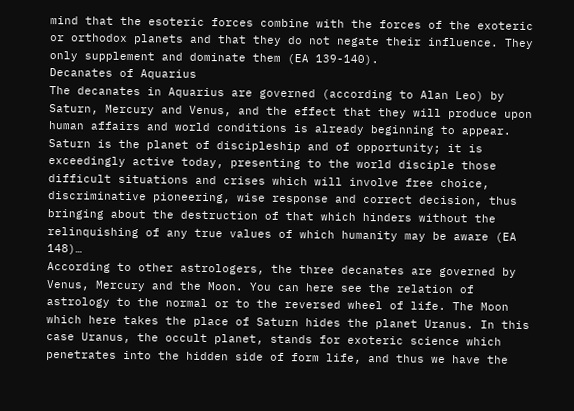mind that the esoteric forces combine with the forces of the exoteric or orthodox planets and that they do not negate their influence. They only supplement and dominate them (EA 139-140).
Decanates of Aquarius
The decanates in Aquarius are governed (according to Alan Leo) by Saturn, Mercury and Venus, and the effect that they will produce upon human affairs and world conditions is already beginning to appear. Saturn is the planet of discipleship and of opportunity; it is exceedingly active today, presenting to the world disciple those difficult situations and crises which will involve free choice, discriminative pioneering, wise response and correct decision, thus bringing about the destruction of that which hinders without the relinquishing of any true values of which humanity may be aware (EA 148)…
According to other astrologers, the three decanates are governed by Venus, Mercury and the Moon. You can here see the relation of astrology to the normal or to the reversed wheel of life. The Moon which here takes the place of Saturn hides the planet Uranus. In this case Uranus, the occult planet, stands for exoteric science which penetrates into the hidden side of form life, and thus we have the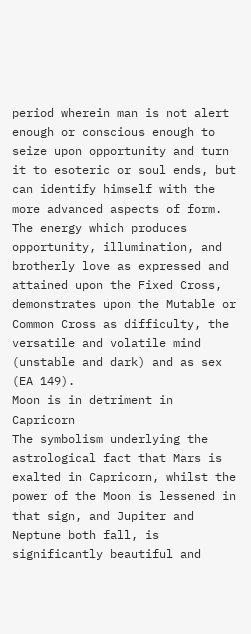period wherein man is not alert enough or conscious enough to seize upon opportunity and turn it to esoteric or soul ends, but can identify himself with the more advanced aspects of form. The energy which produces opportunity, illumination, and brotherly love as expressed and attained upon the Fixed Cross, demonstrates upon the Mutable or Common Cross as difficulty, the versatile and volatile mind (unstable and dark) and as sex (EA 149).
Moon is in detriment in Capricorn
The symbolism underlying the astrological fact that Mars is exalted in Capricorn, whilst the power of the Moon is lessened in that sign, and Jupiter and Neptune both fall, is significantly beautiful and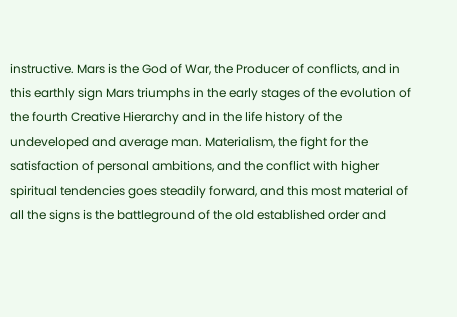instructive. Mars is the God of War, the Producer of conflicts, and in this earthly sign Mars triumphs in the early stages of the evolution of the fourth Creative Hierarchy and in the life history of the undeveloped and average man. Materialism, the fight for the satisfaction of personal ambitions, and the conflict with higher spiritual tendencies goes steadily forward, and this most material of all the signs is the battleground of the old established order and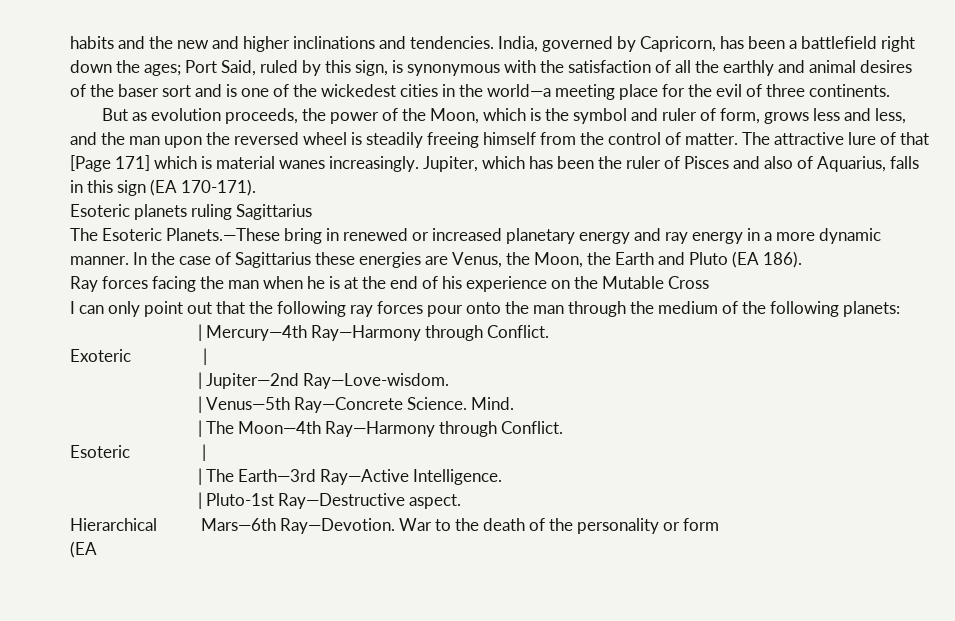habits and the new and higher inclinations and tendencies. India, governed by Capricorn, has been a battlefield right down the ages; Port Said, ruled by this sign, is synonymous with the satisfaction of all the earthly and animal desires of the baser sort and is one of the wickedest cities in the world—a meeting place for the evil of three continents.
        But as evolution proceeds, the power of the Moon, which is the symbol and ruler of form, grows less and less, and the man upon the reversed wheel is steadily freeing himself from the control of matter. The attractive lure of that [Page 171] which is material wanes increasingly. Jupiter, which has been the ruler of Pisces and also of Aquarius, falls in this sign (EA 170-171).
Esoteric planets ruling Sagittarius
The Esoteric Planets.—These bring in renewed or increased planetary energy and ray energy in a more dynamic manner. In the case of Sagittarius these energies are Venus, the Moon, the Earth and Pluto (EA 186).
Ray forces facing the man when he is at the end of his experience on the Mutable Cross
I can only point out that the following ray forces pour onto the man through the medium of the following planets:
                                | Mercury—4th Ray—Harmony through Conflict.
Exoteric                  |
                                | Jupiter—2nd Ray—Love-wisdom.
                                | Venus—5th Ray—Concrete Science. Mind.
                                | The Moon—4th Ray—Harmony through Conflict.
Esoteric                  |
                                | The Earth—3rd Ray—Active Intelligence.
                                | Pluto-1st Ray—Destructive aspect.
Hierarchical           Mars—6th Ray—Devotion. War to the death of the personality or form
(EA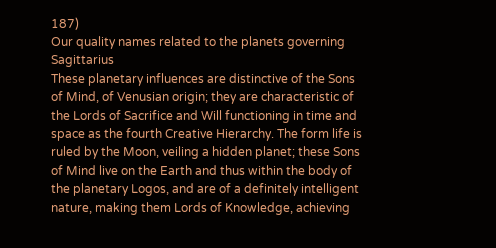187)
Our quality names related to the planets governing Sagittarius
These planetary influences are distinctive of the Sons of Mind, of Venusian origin; they are characteristic of the Lords of Sacrifice and Will functioning in time and space as the fourth Creative Hierarchy. The form life is ruled by the Moon, veiling a hidden planet; these Sons of Mind live on the Earth and thus within the body of the planetary Logos, and are of a definitely intelligent nature, making them Lords of Knowledge, achieving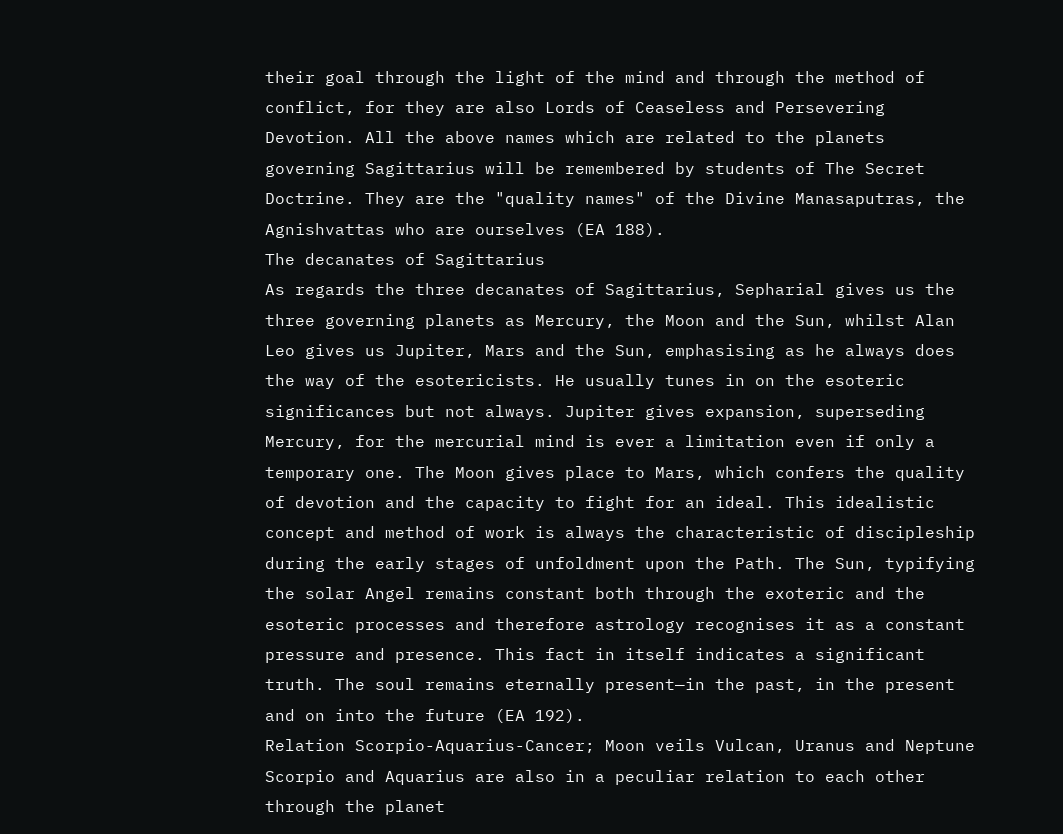their goal through the light of the mind and through the method of conflict, for they are also Lords of Ceaseless and Persevering Devotion. All the above names which are related to the planets governing Sagittarius will be remembered by students of The Secret Doctrine. They are the "quality names" of the Divine Manasaputras, the Agnishvattas who are ourselves (EA 188).
The decanates of Sagittarius
As regards the three decanates of Sagittarius, Sepharial gives us the three governing planets as Mercury, the Moon and the Sun, whilst Alan Leo gives us Jupiter, Mars and the Sun, emphasising as he always does the way of the esotericists. He usually tunes in on the esoteric significances but not always. Jupiter gives expansion, superseding Mercury, for the mercurial mind is ever a limitation even if only a temporary one. The Moon gives place to Mars, which confers the quality of devotion and the capacity to fight for an ideal. This idealistic concept and method of work is always the characteristic of discipleship during the early stages of unfoldment upon the Path. The Sun, typifying the solar Angel remains constant both through the exoteric and the esoteric processes and therefore astrology recognises it as a constant pressure and presence. This fact in itself indicates a significant truth. The soul remains eternally present—in the past, in the present and on into the future (EA 192).
Relation Scorpio-Aquarius-Cancer; Moon veils Vulcan, Uranus and Neptune
Scorpio and Aquarius are also in a peculiar relation to each other through the planet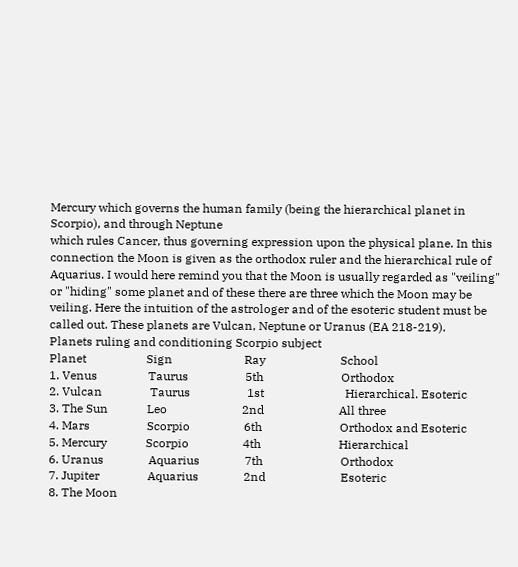Mercury which governs the human family (being the hierarchical planet in Scorpio), and through Neptune
which rules Cancer, thus governing expression upon the physical plane. In this connection the Moon is given as the orthodox ruler and the hierarchical rule of Aquarius. I would here remind you that the Moon is usually regarded as "veiling" or "hiding" some planet and of these there are three which the Moon may be veiling. Here the intuition of the astrologer and of the esoteric student must be called out. These planets are Vulcan, Neptune or Uranus (EA 218-219).
Planets ruling and conditioning Scorpio subject
Planet                    Sign                        Ray                         School
1. Venus                 Taurus                   5th                          Orthodox
2. Vulcan                Taurus                   1st                           Hierarchical. Esoteric
3. The Sun             Leo                         2nd                         All three
4. Mars                   Scorpio                  6th                          Orthodox and Esoteric
5. Mercury             Scorpio                  4th                          Hierarchical
6. Uranus               Aquarius               7th                          Orthodox
7. Jupiter                Aquarius               2nd                         Esoteric
8. The Moon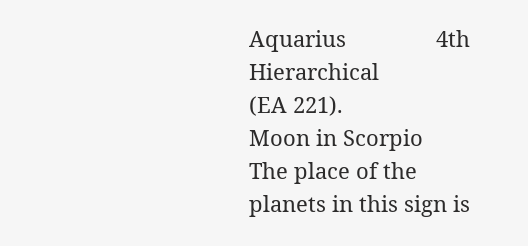Aquarius               4th                          Hierarchical
(EA 221).
Moon in Scorpio
The place of the planets in this sign is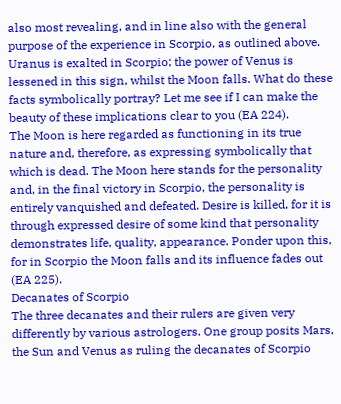also most revealing, and in line also with the general purpose of the experience in Scorpio, as outlined above. Uranus is exalted in Scorpio; the power of Venus is lessened in this sign, whilst the Moon falls. What do these facts symbolically portray? Let me see if I can make the beauty of these implications clear to you (EA 224).
The Moon is here regarded as functioning in its true nature and, therefore, as expressing symbolically that which is dead. The Moon here stands for the personality and, in the final victory in Scorpio, the personality is entirely vanquished and defeated. Desire is killed, for it is through expressed desire of some kind that personality demonstrates life, quality, appearance. Ponder upon this, for in Scorpio the Moon falls and its influence fades out (EA 225).
Decanates of Scorpio
The three decanates and their rulers are given very differently by various astrologers. One group posits Mars, the Sun and Venus as ruling the decanates of Scorpio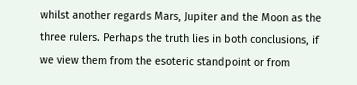whilst another regards Mars, Jupiter and the Moon as the three rulers. Perhaps the truth lies in both conclusions, if we view them from the esoteric standpoint or from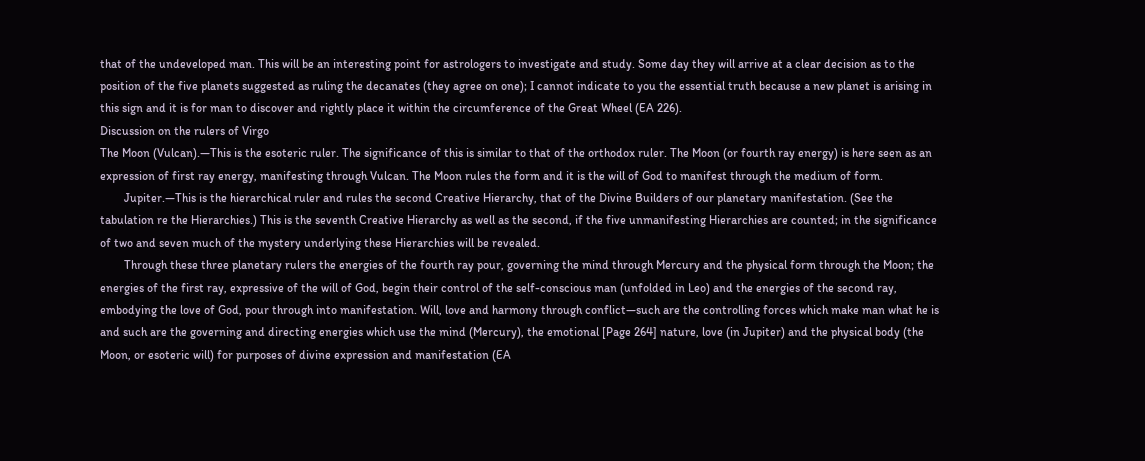that of the undeveloped man. This will be an interesting point for astrologers to investigate and study. Some day they will arrive at a clear decision as to the position of the five planets suggested as ruling the decanates (they agree on one); I cannot indicate to you the essential truth because a new planet is arising in this sign and it is for man to discover and rightly place it within the circumference of the Great Wheel (EA 226).
Discussion on the rulers of Virgo
The Moon (Vulcan).—This is the esoteric ruler. The significance of this is similar to that of the orthodox ruler. The Moon (or fourth ray energy) is here seen as an expression of first ray energy, manifesting through Vulcan. The Moon rules the form and it is the will of God to manifest through the medium of form.
        Jupiter.—This is the hierarchical ruler and rules the second Creative Hierarchy, that of the Divine Builders of our planetary manifestation. (See the tabulation re the Hierarchies.) This is the seventh Creative Hierarchy as well as the second, if the five unmanifesting Hierarchies are counted; in the significance of two and seven much of the mystery underlying these Hierarchies will be revealed.
        Through these three planetary rulers the energies of the fourth ray pour, governing the mind through Mercury and the physical form through the Moon; the energies of the first ray, expressive of the will of God, begin their control of the self-conscious man (unfolded in Leo) and the energies of the second ray, embodying the love of God, pour through into manifestation. Will, love and harmony through conflict—such are the controlling forces which make man what he is and such are the governing and directing energies which use the mind (Mercury), the emotional [Page 264] nature, love (in Jupiter) and the physical body (the Moon, or esoteric will) for purposes of divine expression and manifestation (EA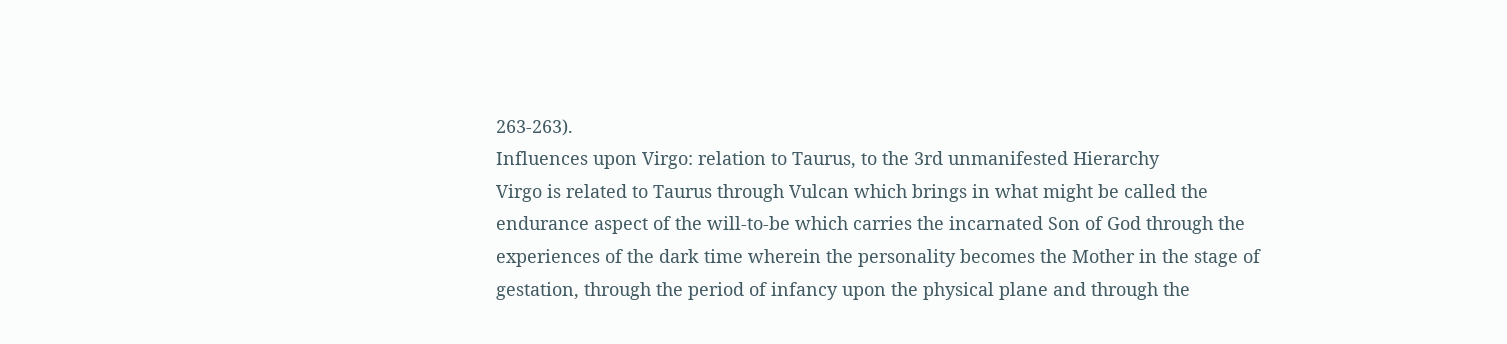263-263).
Influences upon Virgo: relation to Taurus, to the 3rd unmanifested Hierarchy
Virgo is related to Taurus through Vulcan which brings in what might be called the endurance aspect of the will-to-be which carries the incarnated Son of God through the experiences of the dark time wherein the personality becomes the Mother in the stage of gestation, through the period of infancy upon the physical plane and through the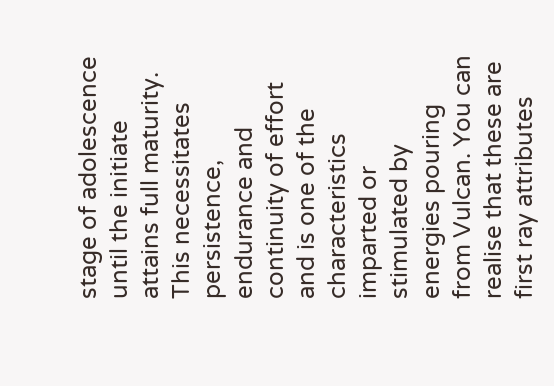stage of adolescence until the initiate attains full maturity. This necessitates persistence, endurance and continuity of effort and is one of the characteristics imparted or stimulated by energies pouring from Vulcan. You can realise that these are first ray attributes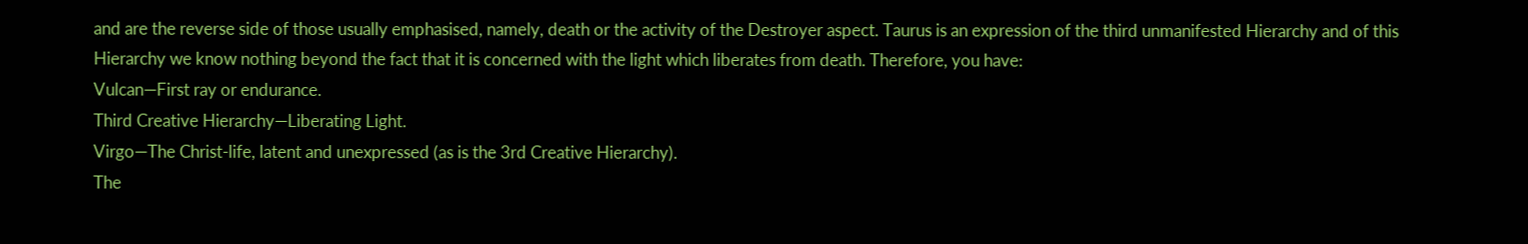and are the reverse side of those usually emphasised, namely, death or the activity of the Destroyer aspect. Taurus is an expression of the third unmanifested Hierarchy and of this Hierarchy we know nothing beyond the fact that it is concerned with the light which liberates from death. Therefore, you have:
Vulcan—First ray or endurance.
Third Creative Hierarchy—Liberating Light.
Virgo—The Christ-life, latent and unexpressed (as is the 3rd Creative Hierarchy).
The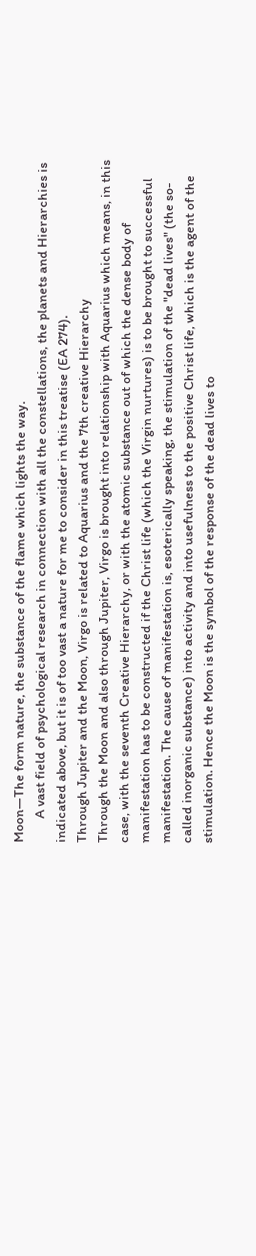Moon—The form nature, the substance of the flame which lights the way.
        A vast field of psychological research in connection with all the constellations, the planets and Hierarchies is indicated above, but it is of too vast a nature for me to consider in this treatise (EA 274).
Through Jupiter and the Moon, Virgo is related to Aquarius and the 7th creative Hierarchy
Through the Moon and also through Jupiter, Virgo is brought into relationship with Aquarius which means, in this case, with the seventh Creative Hierarchy, or with the atomic substance out of which the dense body of manifestation has to be constructed if the Christ life (which the Virgin nurtures) is to be brought to successful manifestation. The cause of manifestation is, esoterically speaking, the stimulation of the "dead lives" (the so-called inorganic substance) into activity and into usefulness to the positive Christ life, which is the agent of the stimulation. Hence the Moon is the symbol of the response of the dead lives to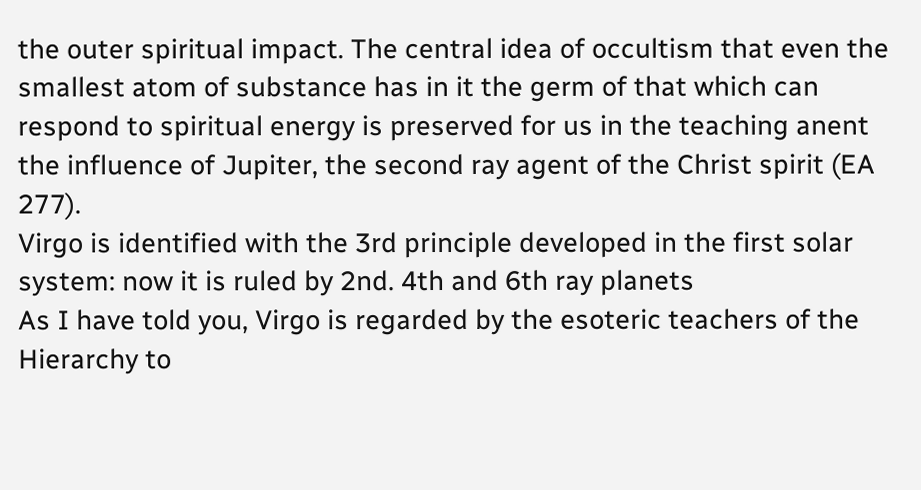the outer spiritual impact. The central idea of occultism that even the smallest atom of substance has in it the germ of that which can respond to spiritual energy is preserved for us in the teaching anent the influence of Jupiter, the second ray agent of the Christ spirit (EA 277).
Virgo is identified with the 3rd principle developed in the first solar system: now it is ruled by 2nd. 4th and 6th ray planets
As I have told you, Virgo is regarded by the esoteric teachers of the Hierarchy to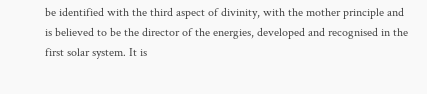be identified with the third aspect of divinity, with the mother principle and is believed to be the director of the energies, developed and recognised in the first solar system. It is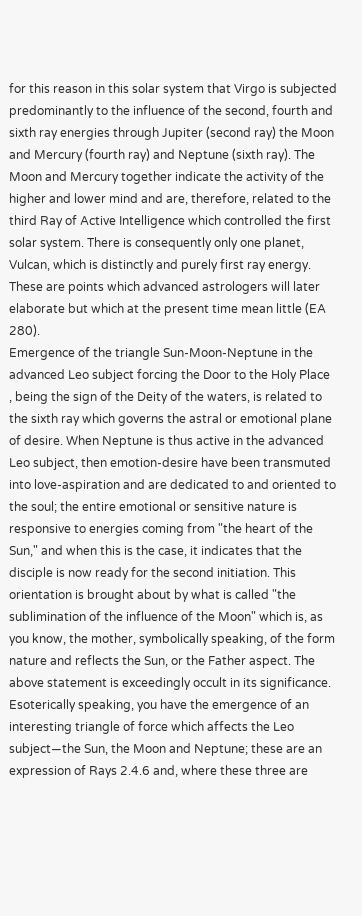for this reason in this solar system that Virgo is subjected predominantly to the influence of the second, fourth and sixth ray energies through Jupiter (second ray) the Moon and Mercury (fourth ray) and Neptune (sixth ray). The Moon and Mercury together indicate the activity of the higher and lower mind and are, therefore, related to the third Ray of Active Intelligence which controlled the first solar system. There is consequently only one planet, Vulcan, which is distinctly and purely first ray energy. These are points which advanced astrologers will later elaborate but which at the present time mean little (EA 280).
Emergence of the triangle Sun-Moon-Neptune in the advanced Leo subject forcing the Door to the Holy Place
, being the sign of the Deity of the waters, is related to the sixth ray which governs the astral or emotional plane of desire. When Neptune is thus active in the advanced Leo subject, then emotion-desire have been transmuted into love-aspiration and are dedicated to and oriented to the soul; the entire emotional or sensitive nature is responsive to energies coming from "the heart of the Sun," and when this is the case, it indicates that the disciple is now ready for the second initiation. This orientation is brought about by what is called "the sublimination of the influence of the Moon" which is, as you know, the mother, symbolically speaking, of the form nature and reflects the Sun, or the Father aspect. The above statement is exceedingly occult in its significance. Esoterically speaking, you have the emergence of an interesting triangle of force which affects the Leo subject—the Sun, the Moon and Neptune; these are an expression of Rays 2.4.6 and, where these three are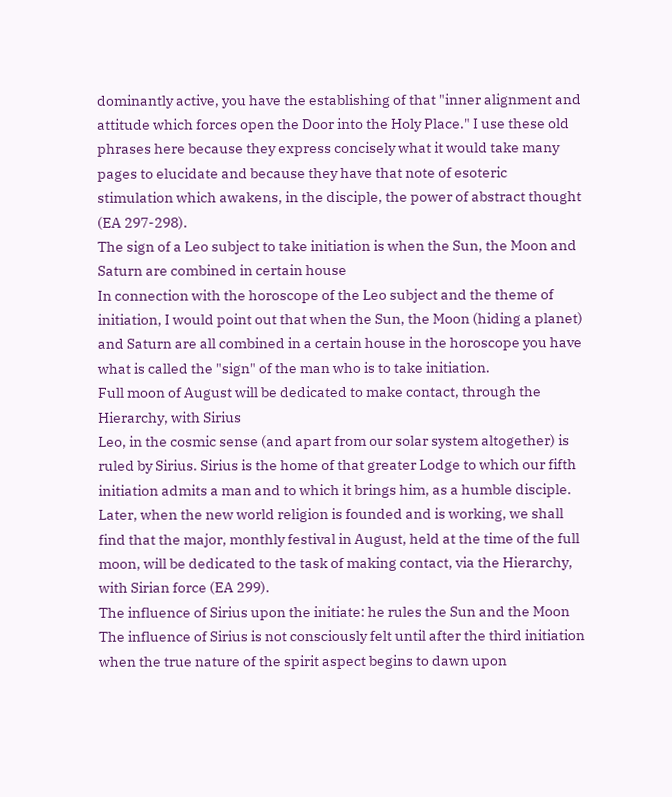dominantly active, you have the establishing of that "inner alignment and attitude which forces open the Door into the Holy Place." I use these old phrases here because they express concisely what it would take many pages to elucidate and because they have that note of esoteric stimulation which awakens, in the disciple, the power of abstract thought (EA 297-298).
The sign of a Leo subject to take initiation is when the Sun, the Moon and Saturn are combined in certain house
In connection with the horoscope of the Leo subject and the theme of initiation, I would point out that when the Sun, the Moon (hiding a planet) and Saturn are all combined in a certain house in the horoscope you have what is called the "sign" of the man who is to take initiation.
Full moon of August will be dedicated to make contact, through the Hierarchy, with Sirius
Leo, in the cosmic sense (and apart from our solar system altogether) is ruled by Sirius. Sirius is the home of that greater Lodge to which our fifth initiation admits a man and to which it brings him, as a humble disciple. Later, when the new world religion is founded and is working, we shall find that the major, monthly festival in August, held at the time of the full moon, will be dedicated to the task of making contact, via the Hierarchy, with Sirian force (EA 299).
The influence of Sirius upon the initiate: he rules the Sun and the Moon
The influence of Sirius is not consciously felt until after the third initiation when the true nature of the spirit aspect begins to dawn upon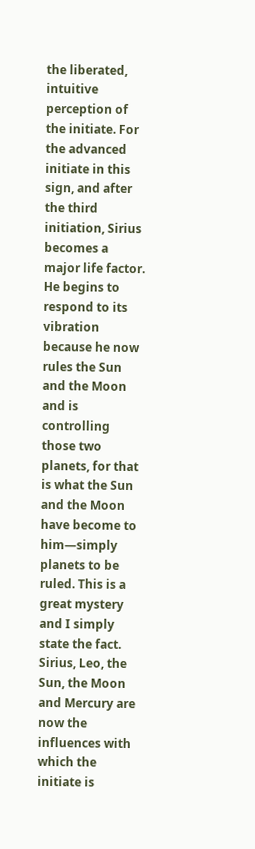the liberated, intuitive perception of the initiate. For the advanced initiate in this sign, and after the third initiation, Sirius becomes a major life factor. He begins to respond to its vibration because he now rules the Sun and the Moon and is controlling those two planets, for that is what the Sun and the Moon have become to him—simply planets to be ruled. This is a great mystery and I simply state the fact. Sirius, Leo, the Sun, the Moon and Mercury are now the influences with which the initiate is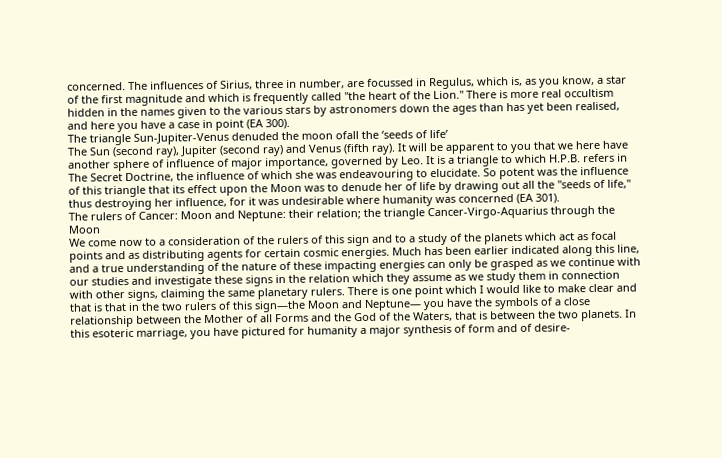concerned. The influences of Sirius, three in number, are focussed in Regulus, which is, as you know, a star of the first magnitude and which is frequently called "the heart of the Lion." There is more real occultism hidden in the names given to the various stars by astronomers down the ages than has yet been realised, and here you have a case in point (EA 300).
The triangle Sun-Jupiter-Venus denuded the moon ofall the ‘seeds of life’
The Sun (second ray), Jupiter (second ray) and Venus (fifth ray). It will be apparent to you that we here have another sphere of influence of major importance, governed by Leo. It is a triangle to which H.P.B. refers in The Secret Doctrine, the influence of which she was endeavouring to elucidate. So potent was the influence of this triangle that its effect upon the Moon was to denude her of life by drawing out all the "seeds of life," thus destroying her influence, for it was undesirable where humanity was concerned (EA 301).
The rulers of Cancer: Moon and Neptune: their relation; the triangle Cancer-Virgo-Aquarius through the Moon
We come now to a consideration of the rulers of this sign and to a study of the planets which act as focal points and as distributing agents for certain cosmic energies. Much has been earlier indicated along this line, and a true understanding of the nature of these impacting energies can only be grasped as we continue with our studies and investigate these signs in the relation which they assume as we study them in connection with other signs, claiming the same planetary rulers. There is one point which I would like to make clear and that is that in the two rulers of this sign—the Moon and Neptune— you have the symbols of a close relationship between the Mother of all Forms and the God of the Waters, that is between the two planets. In this esoteric marriage, you have pictured for humanity a major synthesis of form and of desire-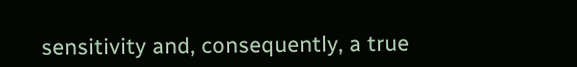sensitivity and, consequently, a true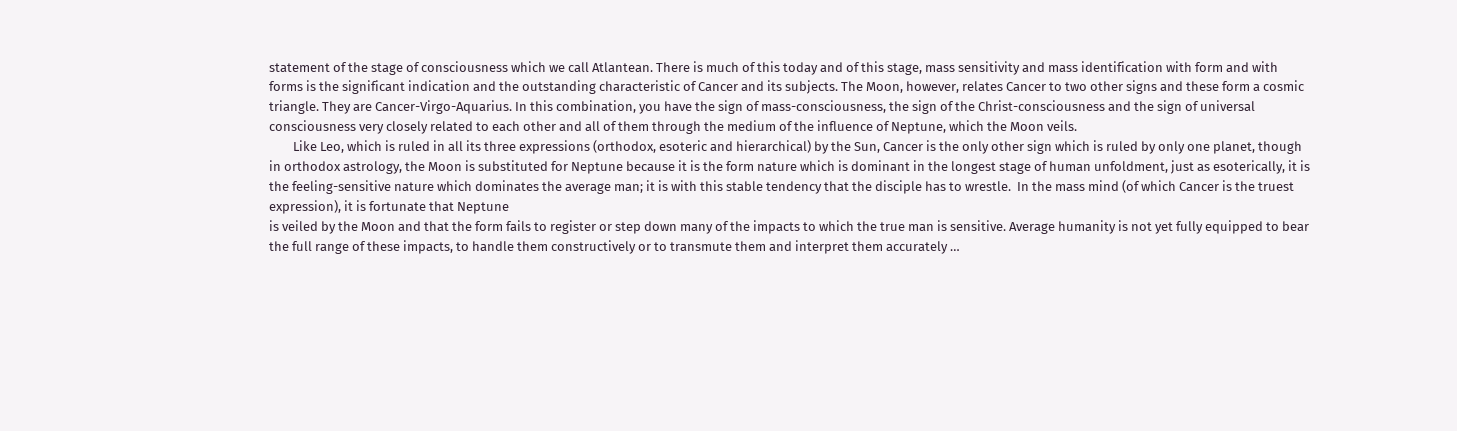statement of the stage of consciousness which we call Atlantean. There is much of this today and of this stage, mass sensitivity and mass identification with form and with forms is the significant indication and the outstanding characteristic of Cancer and its subjects. The Moon, however, relates Cancer to two other signs and these form a cosmic triangle. They are Cancer-Virgo-Aquarius. In this combination, you have the sign of mass-consciousness, the sign of the Christ-consciousness and the sign of universal consciousness very closely related to each other and all of them through the medium of the influence of Neptune, which the Moon veils.
        Like Leo, which is ruled in all its three expressions (orthodox, esoteric and hierarchical) by the Sun, Cancer is the only other sign which is ruled by only one planet, though in orthodox astrology, the Moon is substituted for Neptune because it is the form nature which is dominant in the longest stage of human unfoldment, just as esoterically, it is the feeling-sensitive nature which dominates the average man; it is with this stable tendency that the disciple has to wrestle.  In the mass mind (of which Cancer is the truest expression), it is fortunate that Neptune
is veiled by the Moon and that the form fails to register or step down many of the impacts to which the true man is sensitive. Average humanity is not yet fully equipped to bear the full range of these impacts, to handle them constructively or to transmute them and interpret them accurately …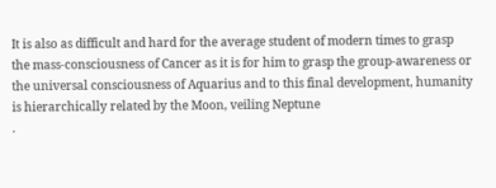It is also as difficult and hard for the average student of modern times to grasp the mass-consciousness of Cancer as it is for him to grasp the group-awareness or the universal consciousness of Aquarius and to this final development, humanity is hierarchically related by the Moon, veiling Neptune
.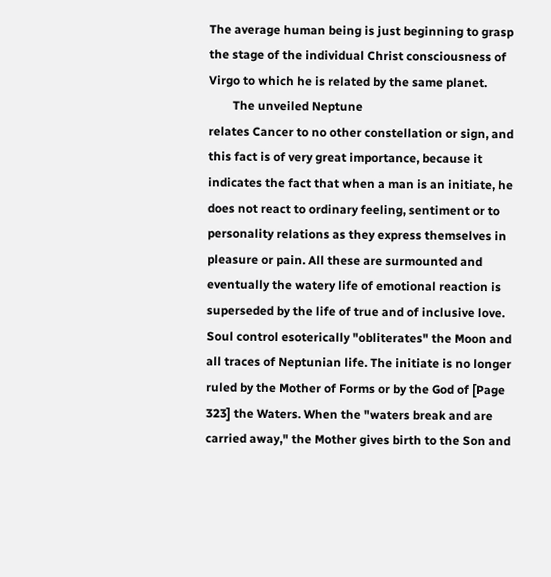The average human being is just beginning to grasp the stage of the individual Christ consciousness of Virgo to which he is related by the same planet.
        The unveiled Neptune
relates Cancer to no other constellation or sign, and this fact is of very great importance, because it indicates the fact that when a man is an initiate, he does not react to ordinary feeling, sentiment or to personality relations as they express themselves in pleasure or pain. All these are surmounted and eventually the watery life of emotional reaction is superseded by the life of true and of inclusive love. Soul control esoterically "obliterates" the Moon and all traces of Neptunian life. The initiate is no longer ruled by the Mother of Forms or by the God of [Page 323] the Waters. When the "waters break and are carried away," the Mother gives birth to the Son and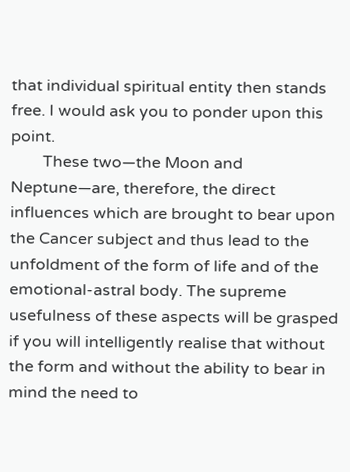that individual spiritual entity then stands free. I would ask you to ponder upon this point.
        These two—the Moon and Neptune—are, therefore, the direct influences which are brought to bear upon the Cancer subject and thus lead to the unfoldment of the form of life and of the emotional-astral body. The supreme usefulness of these aspects will be grasped if you will intelligently realise that without the form and without the ability to bear in mind the need to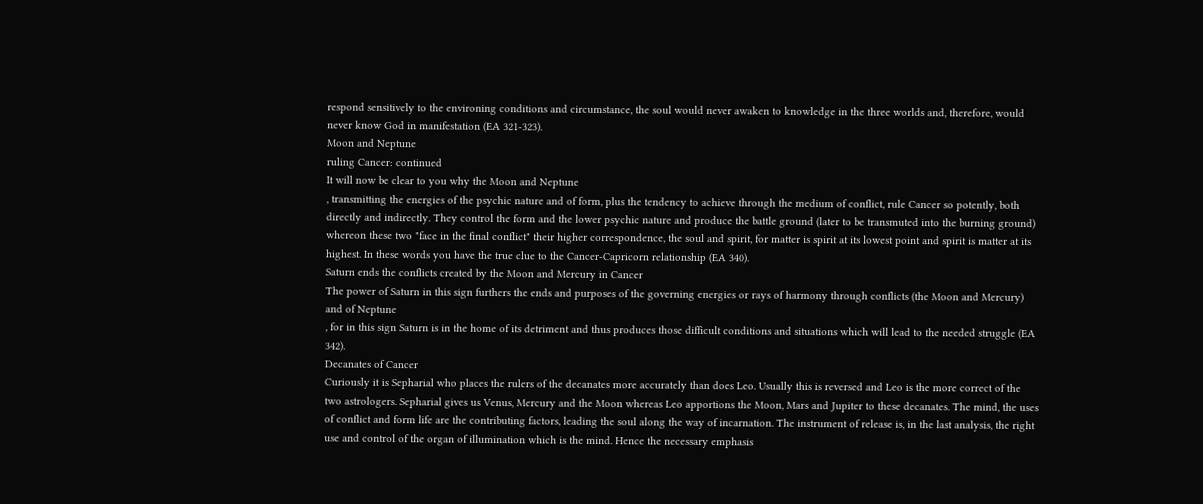respond sensitively to the environing conditions and circumstance, the soul would never awaken to knowledge in the three worlds and, therefore, would never know God in manifestation (EA 321-323).
Moon and Neptune
ruling Cancer: continued
It will now be clear to you why the Moon and Neptune
, transmitting the energies of the psychic nature and of form, plus the tendency to achieve through the medium of conflict, rule Cancer so potently, both directly and indirectly. They control the form and the lower psychic nature and produce the battle ground (later to be transmuted into the burning ground) whereon these two "face in the final conflict" their higher correspondence, the soul and spirit, for matter is spirit at its lowest point and spirit is matter at its highest. In these words you have the true clue to the Cancer-Capricorn relationship (EA 340).
Saturn ends the conflicts created by the Moon and Mercury in Cancer
The power of Saturn in this sign furthers the ends and purposes of the governing energies or rays of harmony through conflicts (the Moon and Mercury) and of Neptune
, for in this sign Saturn is in the home of its detriment and thus produces those difficult conditions and situations which will lead to the needed struggle (EA 342).
Decanates of Cancer
Curiously it is Sepharial who places the rulers of the decanates more accurately than does Leo. Usually this is reversed and Leo is the more correct of the two astrologers. Sepharial gives us Venus, Mercury and the Moon whereas Leo apportions the Moon, Mars and Jupiter to these decanates. The mind, the uses of conflict and form life are the contributing factors, leading the soul along the way of incarnation. The instrument of release is, in the last analysis, the right use and control of the organ of illumination which is the mind. Hence the necessary emphasis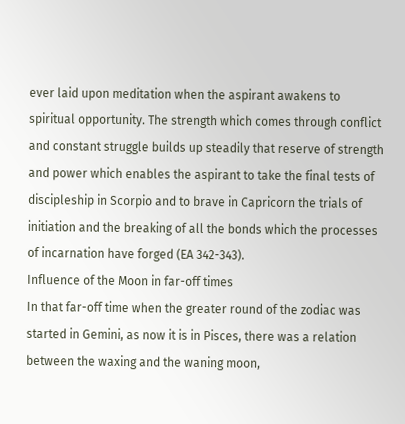ever laid upon meditation when the aspirant awakens to spiritual opportunity. The strength which comes through conflict and constant struggle builds up steadily that reserve of strength and power which enables the aspirant to take the final tests of discipleship in Scorpio and to brave in Capricorn the trials of initiation and the breaking of all the bonds which the processes of incarnation have forged (EA 342-343).
Influence of the Moon in far-off times
In that far-off time when the greater round of the zodiac was started in Gemini, as now it is in Pisces, there was a relation between the waxing and the waning moon,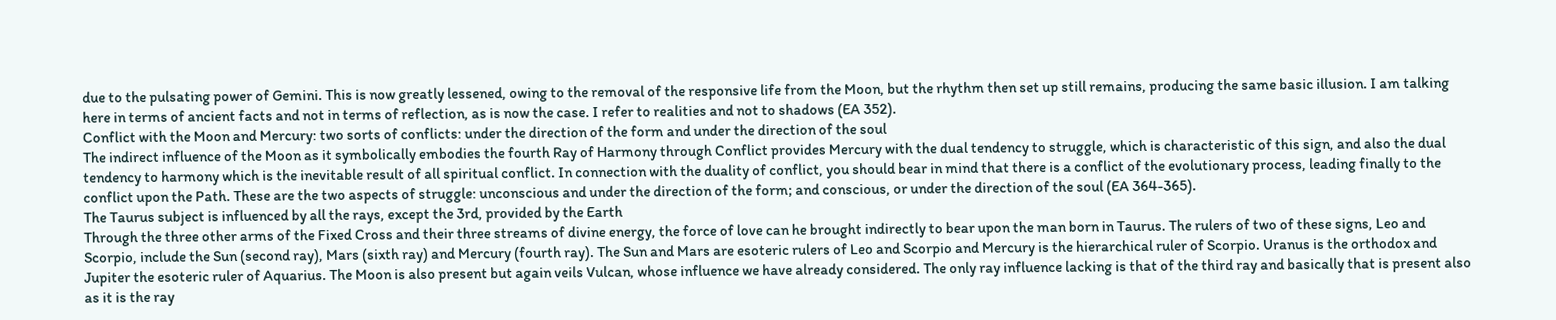due to the pulsating power of Gemini. This is now greatly lessened, owing to the removal of the responsive life from the Moon, but the rhythm then set up still remains, producing the same basic illusion. I am talking here in terms of ancient facts and not in terms of reflection, as is now the case. I refer to realities and not to shadows (EA 352).
Conflict with the Moon and Mercury: two sorts of conflicts: under the direction of the form and under the direction of the soul
The indirect influence of the Moon as it symbolically embodies the fourth Ray of Harmony through Conflict provides Mercury with the dual tendency to struggle, which is characteristic of this sign, and also the dual tendency to harmony which is the inevitable result of all spiritual conflict. In connection with the duality of conflict, you should bear in mind that there is a conflict of the evolutionary process, leading finally to the conflict upon the Path. These are the two aspects of struggle: unconscious and under the direction of the form; and conscious, or under the direction of the soul (EA 364-365).
The Taurus subject is influenced by all the rays, except the 3rd, provided by the Earth
Through the three other arms of the Fixed Cross and their three streams of divine energy, the force of love can he brought indirectly to bear upon the man born in Taurus. The rulers of two of these signs, Leo and Scorpio, include the Sun (second ray), Mars (sixth ray) and Mercury (fourth ray). The Sun and Mars are esoteric rulers of Leo and Scorpio and Mercury is the hierarchical ruler of Scorpio. Uranus is the orthodox and Jupiter the esoteric ruler of Aquarius. The Moon is also present but again veils Vulcan, whose influence we have already considered. The only ray influence lacking is that of the third ray and basically that is present also as it is the ray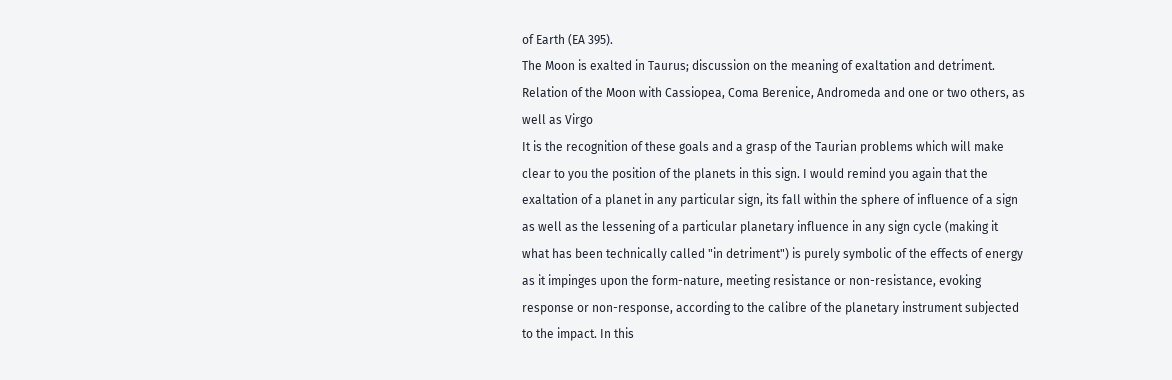of Earth (EA 395).
The Moon is exalted in Taurus; discussion on the meaning of exaltation and detriment. Relation of the Moon with Cassiopea, Coma Berenice, Andromeda and one or two others, as well as Virgo
It is the recognition of these goals and a grasp of the Taurian problems which will make clear to you the position of the planets in this sign. I would remind you again that the exaltation of a planet in any particular sign, its fall within the sphere of influence of a sign as well as the lessening of a particular planetary influence in any sign cycle (making it what has been technically called "in detriment") is purely symbolic of the effects of energy as it impinges upon the form-nature, meeting resistance or non-resistance, evoking response or non-response, according to the calibre of the planetary instrument subjected to the impact. In this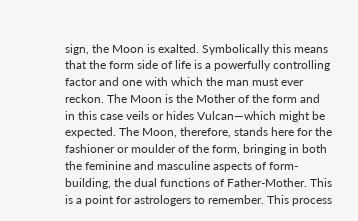sign, the Moon is exalted. Symbolically this means that the form side of life is a powerfully controlling factor and one with which the man must ever reckon. The Moon is the Mother of the form and in this case veils or hides Vulcan—which might be expected. The Moon, therefore, stands here for the fashioner or moulder of the form, bringing in both the feminine and masculine aspects of form-building, the dual functions of Father-Mother. This is a point for astrologers to remember. This process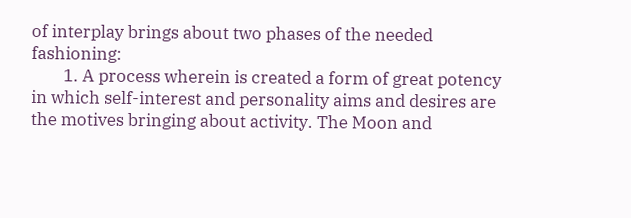of interplay brings about two phases of the needed fashioning:
        1. A process wherein is created a form of great potency in which self-interest and personality aims and desires are the motives bringing about activity. The Moon and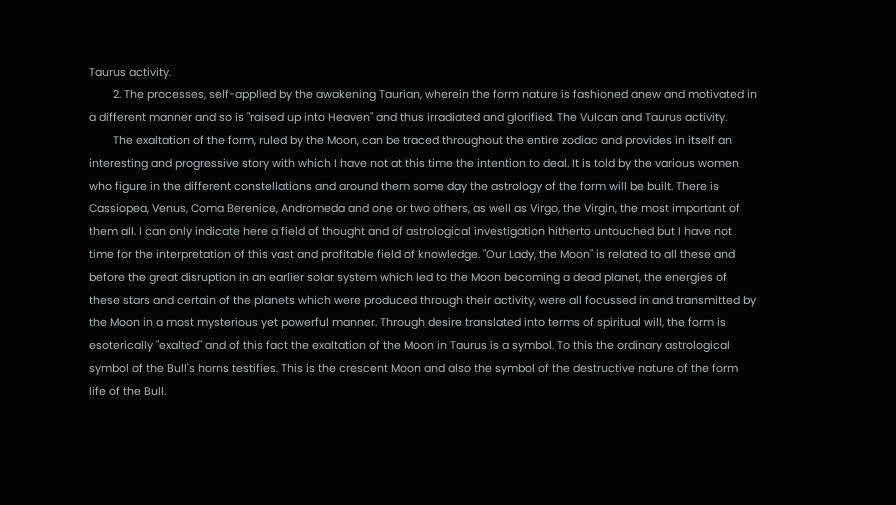Taurus activity.
        2. The processes, self-applied by the awakening Taurian, wherein the form nature is fashioned anew and motivated in a different manner and so is "raised up into Heaven" and thus irradiated and glorified. The Vulcan and Taurus activity.
        The exaltation of the form, ruled by the Moon, can be traced throughout the entire zodiac and provides in itself an interesting and progressive story with which I have not at this time the intention to deal. It is told by the various women who figure in the different constellations and around them some day the astrology of the form will be built. There is Cassiopea, Venus, Coma Berenice, Andromeda and one or two others, as well as Virgo, the Virgin, the most important of them all. I can only indicate here a field of thought and of astrological investigation hitherto untouched but I have not time for the interpretation of this vast and profitable field of knowledge. "Our Lady, the Moon" is related to all these and before the great disruption in an earlier solar system which led to the Moon becoming a dead planet, the energies of these stars and certain of the planets which were produced through their activity, were all focussed in and transmitted by the Moon in a most mysterious yet powerful manner. Through desire translated into terms of spiritual will, the form is esoterically "exalted" and of this fact the exaltation of the Moon in Taurus is a symbol. To this the ordinary astrological symbol of the Bull's horns testifies. This is the crescent Moon and also the symbol of the destructive nature of the form life of the Bull.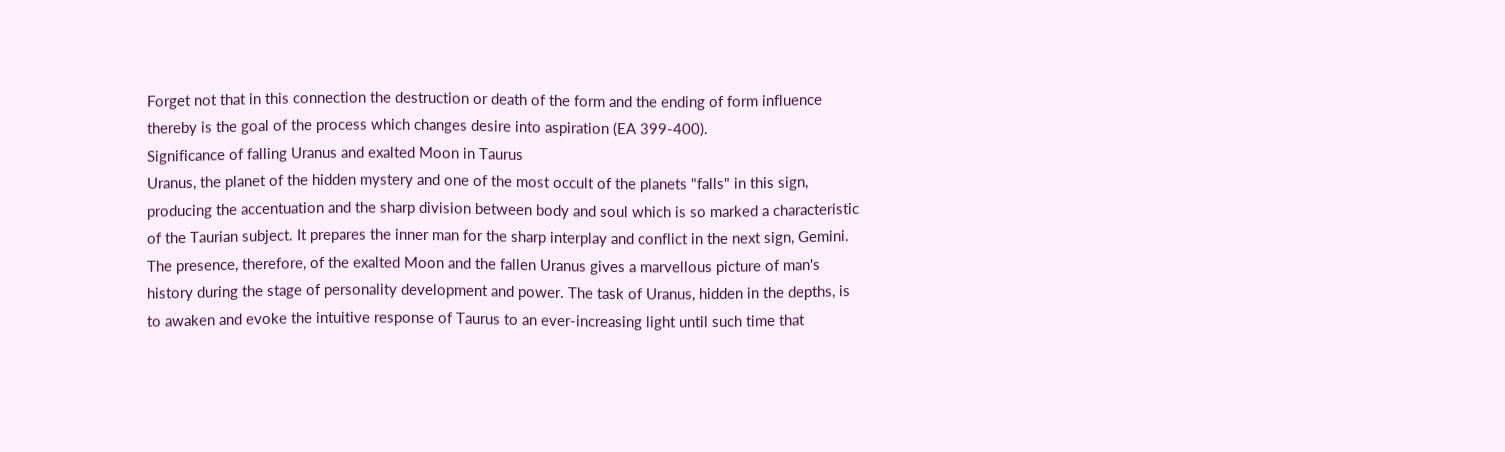Forget not that in this connection the destruction or death of the form and the ending of form influence thereby is the goal of the process which changes desire into aspiration (EA 399-400).
Significance of falling Uranus and exalted Moon in Taurus
Uranus, the planet of the hidden mystery and one of the most occult of the planets "falls" in this sign, producing the accentuation and the sharp division between body and soul which is so marked a characteristic of the Taurian subject. It prepares the inner man for the sharp interplay and conflict in the next sign, Gemini. The presence, therefore, of the exalted Moon and the fallen Uranus gives a marvellous picture of man's history during the stage of personality development and power. The task of Uranus, hidden in the depths, is to awaken and evoke the intuitive response of Taurus to an ever-increasing light until such time that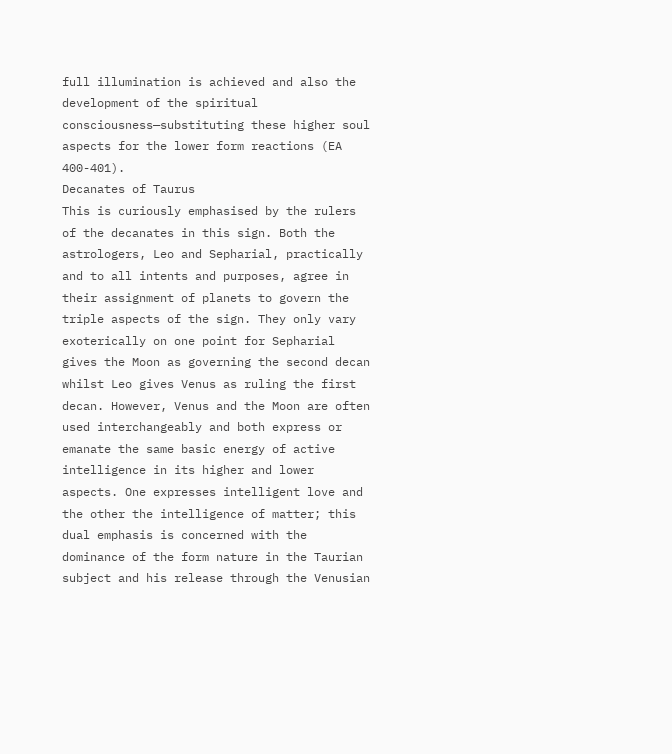full illumination is achieved and also the development of the spiritual consciousness—substituting these higher soul aspects for the lower form reactions (EA 400-401).
Decanates of Taurus
This is curiously emphasised by the rulers of the decanates in this sign. Both the astrologers, Leo and Sepharial, practically and to all intents and purposes, agree in their assignment of planets to govern the triple aspects of the sign. They only vary exoterically on one point for Sepharial gives the Moon as governing the second decan whilst Leo gives Venus as ruling the first decan. However, Venus and the Moon are often used interchangeably and both express or emanate the same basic energy of active intelligence in its higher and lower aspects. One expresses intelligent love and the other the intelligence of matter; this dual emphasis is concerned with the dominance of the form nature in the Taurian subject and his release through the Venusian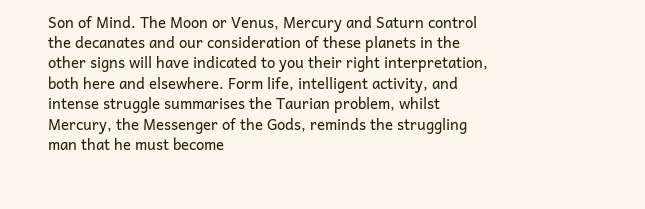Son of Mind. The Moon or Venus, Mercury and Saturn control the decanates and our consideration of these planets in the other signs will have indicated to you their right interpretation, both here and elsewhere. Form life, intelligent activity, and intense struggle summarises the Taurian problem, whilst Mercury, the Messenger of the Gods, reminds the struggling man that he must become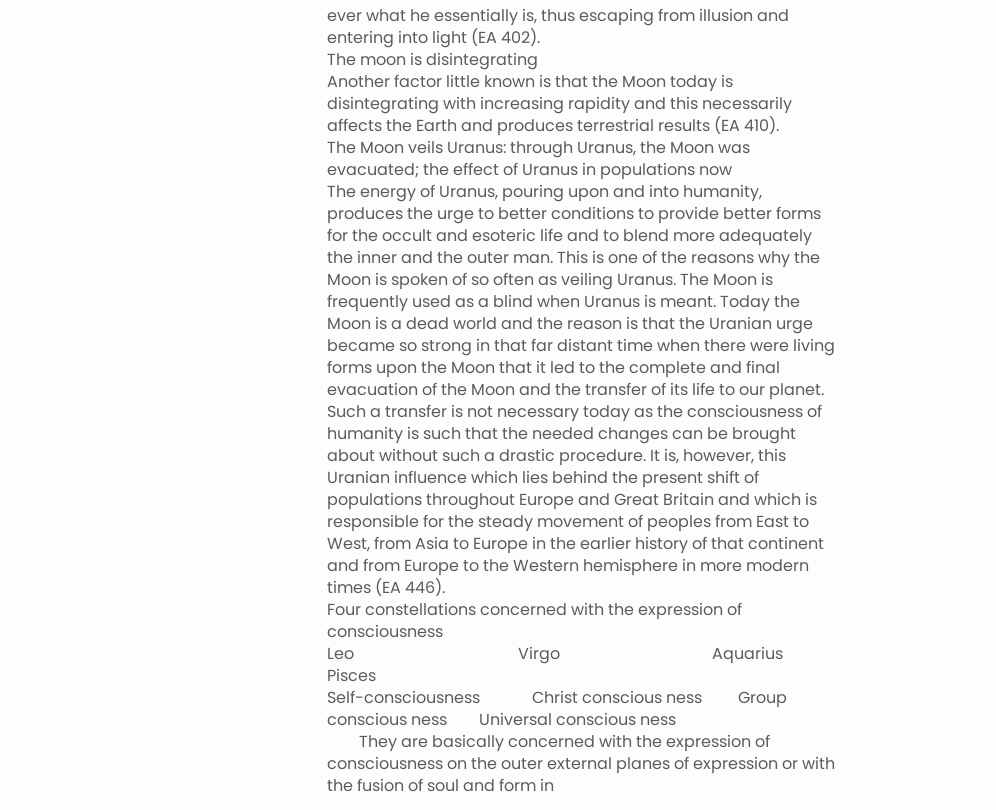ever what he essentially is, thus escaping from illusion and entering into light (EA 402).
The moon is disintegrating
Another factor little known is that the Moon today is disintegrating with increasing rapidity and this necessarily affects the Earth and produces terrestrial results (EA 410).
The Moon veils Uranus: through Uranus, the Moon was evacuated; the effect of Uranus in populations now
The energy of Uranus, pouring upon and into humanity, produces the urge to better conditions to provide better forms for the occult and esoteric life and to blend more adequately the inner and the outer man. This is one of the reasons why the Moon is spoken of so often as veiling Uranus. The Moon is frequently used as a blind when Uranus is meant. Today the Moon is a dead world and the reason is that the Uranian urge became so strong in that far distant time when there were living forms upon the Moon that it led to the complete and final evacuation of the Moon and the transfer of its life to our planet. Such a transfer is not necessary today as the consciousness of humanity is such that the needed changes can be brought about without such a drastic procedure. It is, however, this Uranian influence which lies behind the present shift of populations throughout Europe and Great Britain and which is responsible for the steady movement of peoples from East to West, from Asia to Europe in the earlier history of that continent and from Europe to the Western hemisphere in more modern times (EA 446).
Four constellations concerned with the expression of consciousness
Leo                                         Virgo                                      Aquarius                               Pisces
Self-consciousness             Christ conscious ness         Group conscious ness        Universal conscious ness
        They are basically concerned with the expression of consciousness on the outer external planes of expression or with the fusion of soul and form in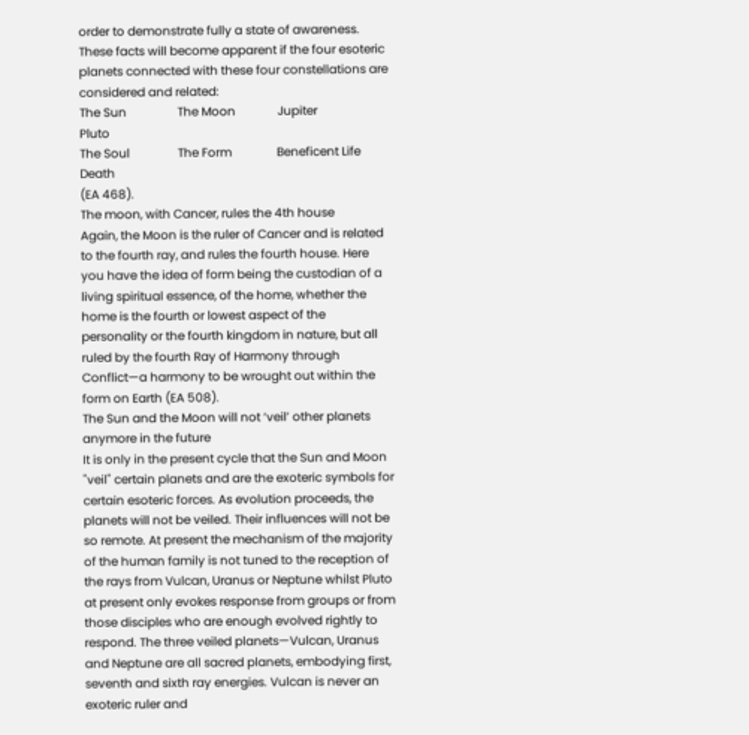order to demonstrate fully a state of awareness. These facts will become apparent if the four esoteric planets connected with these four constellations are considered and related:
The Sun                 The Moon              Jupiter                   Pluto
The Soul                The Form               Beneficent Life     Death
(EA 468).
The moon, with Cancer, rules the 4th house
Again, the Moon is the ruler of Cancer and is related to the fourth ray, and rules the fourth house. Here you have the idea of form being the custodian of a living spiritual essence, of the home, whether the home is the fourth or lowest aspect of the personality or the fourth kingdom in nature, but all ruled by the fourth Ray of Harmony through Conflict—a harmony to be wrought out within the form on Earth (EA 508).
The Sun and the Moon will not ‘veil’ other planets anymore in the future
It is only in the present cycle that the Sun and Moon "veil" certain planets and are the exoteric symbols for certain esoteric forces. As evolution proceeds, the planets will not be veiled. Their influences will not be so remote. At present the mechanism of the majority of the human family is not tuned to the reception of the rays from Vulcan, Uranus or Neptune whilst Pluto at present only evokes response from groups or from those disciples who are enough evolved rightly to respond. The three veiled planets—Vulcan, Uranus and Neptune are all sacred planets, embodying first, seventh and sixth ray energies. Vulcan is never an exoteric ruler and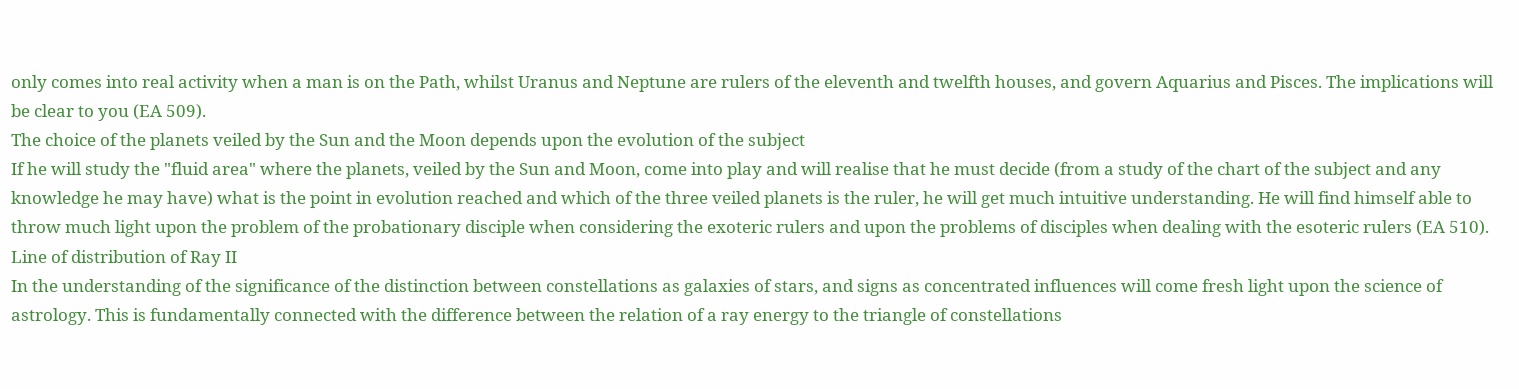only comes into real activity when a man is on the Path, whilst Uranus and Neptune are rulers of the eleventh and twelfth houses, and govern Aquarius and Pisces. The implications will be clear to you (EA 509).
The choice of the planets veiled by the Sun and the Moon depends upon the evolution of the subject
If he will study the "fluid area" where the planets, veiled by the Sun and Moon, come into play and will realise that he must decide (from a study of the chart of the subject and any knowledge he may have) what is the point in evolution reached and which of the three veiled planets is the ruler, he will get much intuitive understanding. He will find himself able to throw much light upon the problem of the probationary disciple when considering the exoteric rulers and upon the problems of disciples when dealing with the esoteric rulers (EA 510).
Line of distribution of Ray II
In the understanding of the significance of the distinction between constellations as galaxies of stars, and signs as concentrated influences will come fresh light upon the science of astrology. This is fundamentally connected with the difference between the relation of a ray energy to the triangle of constellations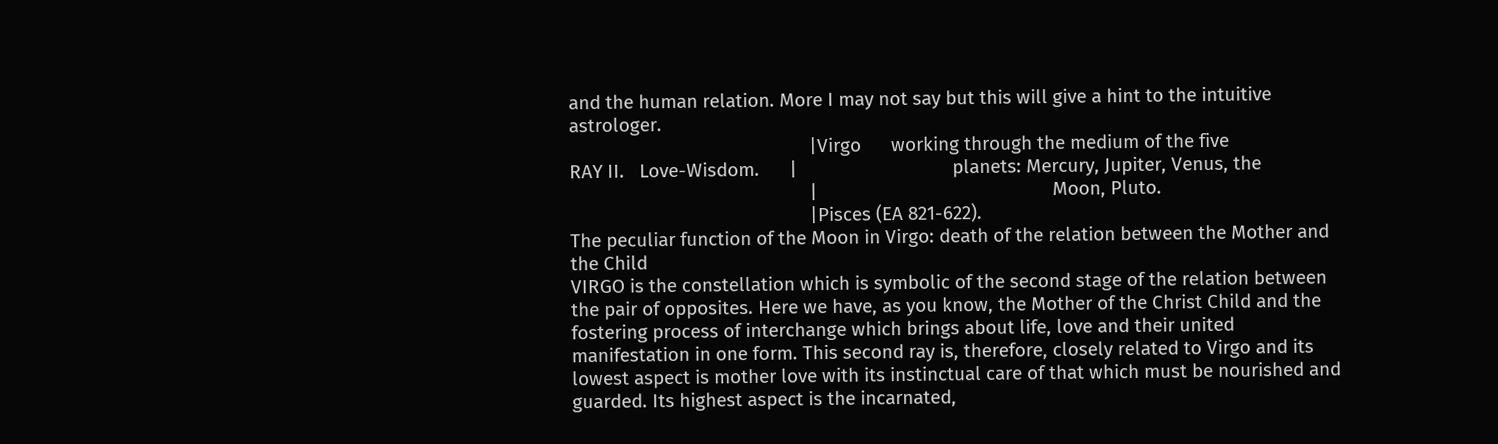and the human relation. More I may not say but this will give a hint to the intuitive astrologer.
                                                |Virgo      working through the medium of the five
RAY II.   Love-Wisdom.      |                               planets: Mercury, Jupiter, Venus, the
                                                |                                               Moon, Pluto.
                                                |Pisces (EA 821-622).
The peculiar function of the Moon in Virgo: death of the relation between the Mother and the Child
VIRGO is the constellation which is symbolic of the second stage of the relation between the pair of opposites. Here we have, as you know, the Mother of the Christ Child and the fostering process of interchange which brings about life, love and their united manifestation in one form. This second ray is, therefore, closely related to Virgo and its lowest aspect is mother love with its instinctual care of that which must be nourished and guarded. Its highest aspect is the incarnated,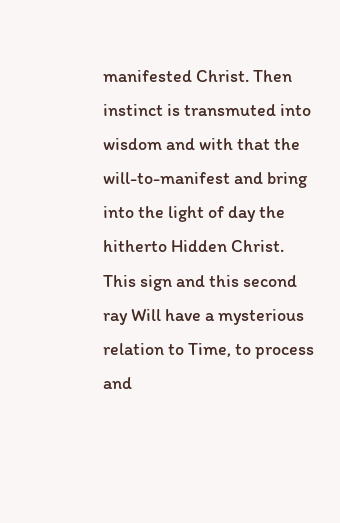manifested Christ. Then instinct is transmuted into wisdom and with that the will-to-manifest and bring into the light of day the hitherto Hidden Christ. This sign and this second ray Will have a mysterious relation to Time, to process and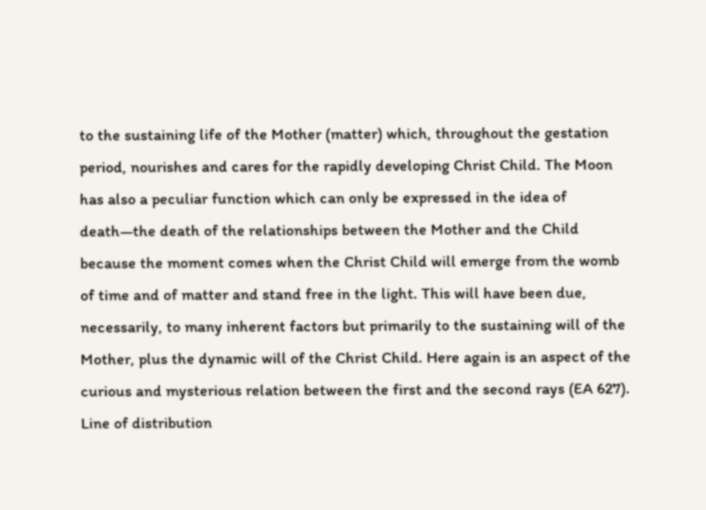to the sustaining life of the Mother (matter) which, throughout the gestation period, nourishes and cares for the rapidly developing Christ Child. The Moon has also a peculiar function which can only be expressed in the idea of death—the death of the relationships between the Mother and the Child because the moment comes when the Christ Child will emerge from the womb of time and of matter and stand free in the light. This will have been due, necessarily, to many inherent factors but primarily to the sustaining will of the Mother, plus the dynamic will of the Christ Child. Here again is an aspect of the curious and mysterious relation between the first and the second rays (EA 627).
Line of distribution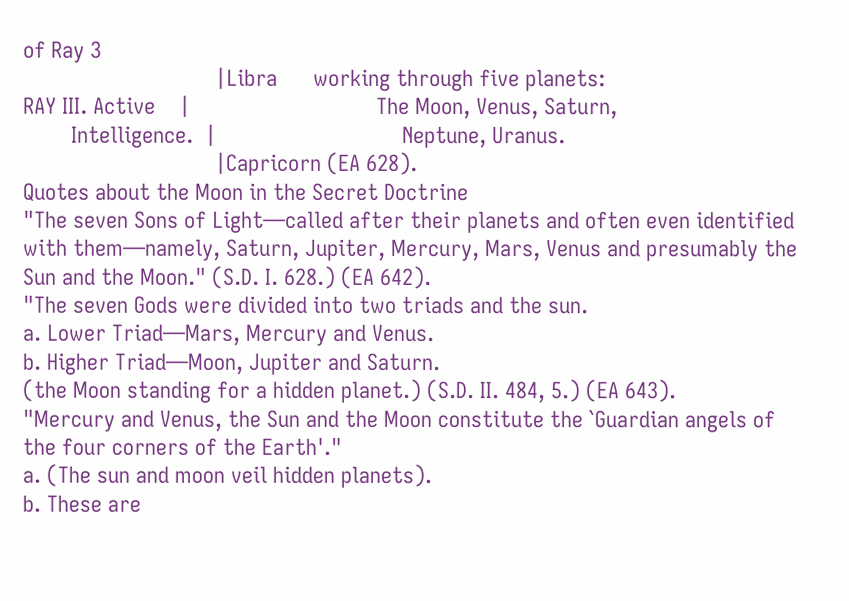of Ray 3
                                |Libra      working through five planets:
RAY III. Active    |                               The Moon, Venus, Saturn,
        Intelligence.  |                               Neptune, Uranus.
                                |Capricorn (EA 628).
Quotes about the Moon in the Secret Doctrine
"The seven Sons of Light—called after their planets and often even identified with them—namely, Saturn, Jupiter, Mercury, Mars, Venus and presumably the Sun and the Moon." (S.D. I. 628.) (EA 642).
"The seven Gods were divided into two triads and the sun.
a. Lower Triad—Mars, Mercury and Venus.
b. Higher Triad—Moon, Jupiter and Saturn.
(the Moon standing for a hidden planet.) (S.D. II. 484, 5.) (EA 643).
"Mercury and Venus, the Sun and the Moon constitute the `Guardian angels of the four corners of the Earth'."
a. (The sun and moon veil hidden planets).
b. These are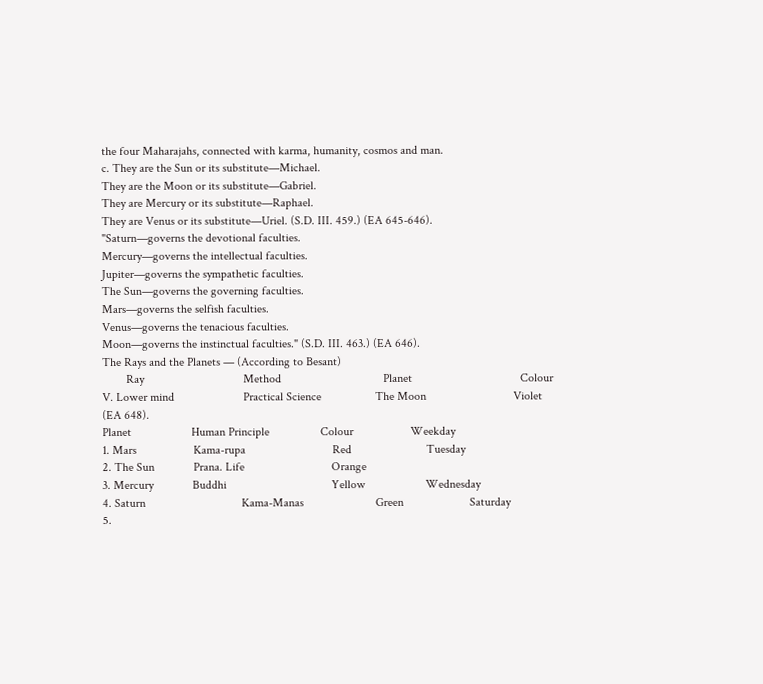the four Maharajahs, connected with karma, humanity, cosmos and man.
c. They are the Sun or its substitute—Michael.
They are the Moon or its substitute—Gabriel.
They are Mercury or its substitute—Raphael.
They are Venus or its substitute—Uriel. (S.D. III. 459.) (EA 645-646).
"Saturn—governs the devotional faculties.
Mercury—governs the intellectual faculties.
Jupiter—governs the sympathetic faculties.
The Sun—governs the governing faculties.
Mars—governs the selfish faculties.
Venus—governs the tenacious faculties.
Moon—governs the instinctual faculties." (S.D. III. 463.) (EA 646).
The Rays and the Planets — (According to Besant)
        Ray                                 Method                                  Planet                                    Colour
V. Lower mind                       Practical Science                  The Moon                             Violet
(EA 648).
Planet                    Human Principle                 Colour                   Weekday
1. Mars                   Kama-rupa                             Red                         Tuesday
2. The Sun             Prana. Life                             Orange
3. Mercury             Buddhi                                   Yellow                    Wednesday
4. Saturn                                Kama-Manas                        Green                      Saturday
5.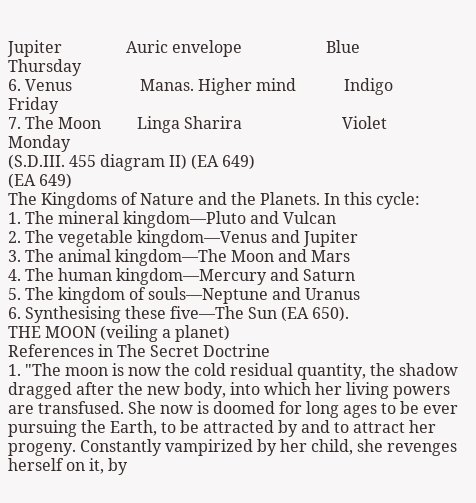Jupiter                Auric envelope                     Blue                        Thursday
6. Venus                 Manas. Higher mind            Indigo                    Friday
7. The Moon         Linga Sharira                         Violet                      Monday
(S.D.III. 455 diagram II) (EA 649)
(EA 649)
The Kingdoms of Nature and the Planets. In this cycle:
1. The mineral kingdom—Pluto and Vulcan
2. The vegetable kingdom—Venus and Jupiter
3. The animal kingdom—The Moon and Mars
4. The human kingdom—Mercury and Saturn
5. The kingdom of souls—Neptune and Uranus
6. Synthesising these five—The Sun (EA 650).
THE MOON (veiling a planet)
References in The Secret Doctrine
1. "The moon is now the cold residual quantity, the shadow dragged after the new body, into which her living powers are transfused. She now is doomed for long ages to be ever pursuing the Earth, to be attracted by and to attract her progeny. Constantly vampirized by her child, she revenges herself on it, by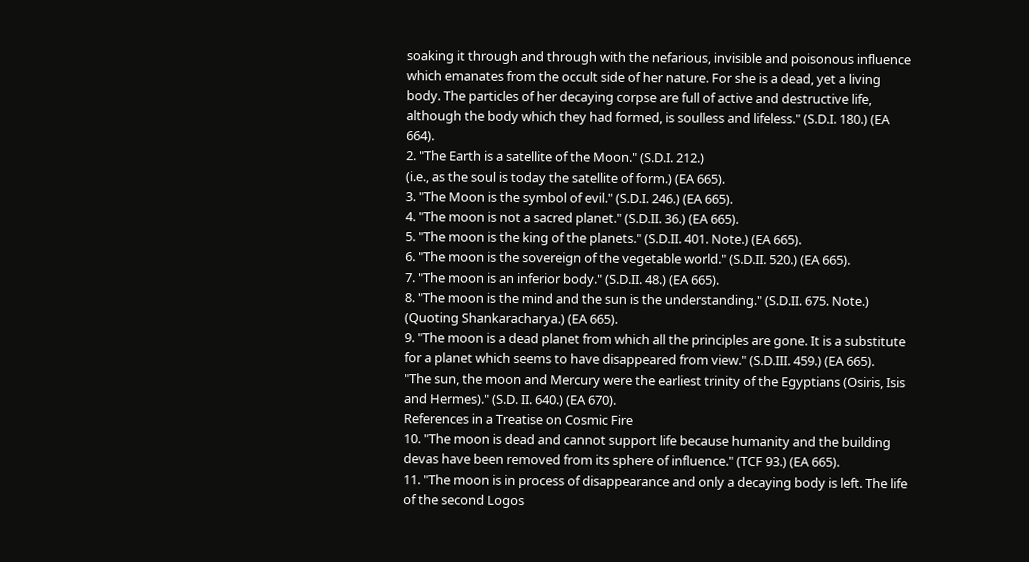soaking it through and through with the nefarious, invisible and poisonous influence which emanates from the occult side of her nature. For she is a dead, yet a living body. The particles of her decaying corpse are full of active and destructive life, although the body which they had formed, is soulless and lifeless." (S.D.I. 180.) (EA 664).
2. "The Earth is a satellite of the Moon." (S.D.I. 212.)
(i.e., as the soul is today the satellite of form.) (EA 665).
3. "The Moon is the symbol of evil." (S.D.I. 246.) (EA 665).
4. "The moon is not a sacred planet." (S.D.II. 36.) (EA 665).
5. "The moon is the king of the planets." (S.D.II. 401. Note.) (EA 665).
6. "The moon is the sovereign of the vegetable world." (S.D.II. 520.) (EA 665).
7. "The moon is an inferior body." (S.D.II. 48.) (EA 665).
8. "The moon is the mind and the sun is the understanding." (S.D.II. 675. Note.) (Quoting Shankaracharya.) (EA 665).
9. "The moon is a dead planet from which all the principles are gone. It is a substitute for a planet which seems to have disappeared from view." (S.D.III. 459.) (EA 665).
"The sun, the moon and Mercury were the earliest trinity of the Egyptians (Osiris, Isis and Hermes)." (S.D. II. 640.) (EA 670).
References in a Treatise on Cosmic Fire
10. "The moon is dead and cannot support life because humanity and the building devas have been removed from its sphere of influence." (TCF 93.) (EA 665).
11. "The moon is in process of disappearance and only a decaying body is left. The life of the second Logos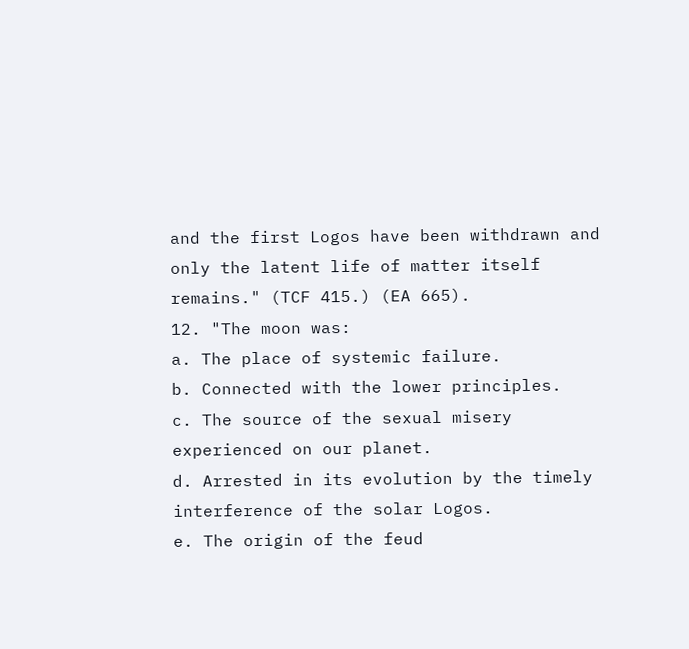and the first Logos have been withdrawn and only the latent life of matter itself remains." (TCF 415.) (EA 665).
12. "The moon was:
a. The place of systemic failure.
b. Connected with the lower principles.
c. The source of the sexual misery experienced on our planet.
d. Arrested in its evolution by the timely interference of the solar Logos.
e. The origin of the feud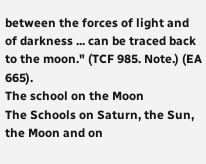between the forces of light and of darkness ... can be traced back to the moon." (TCF 985. Note.) (EA 665).
The school on the Moon
The Schools on Saturn, the Sun, the Moon and on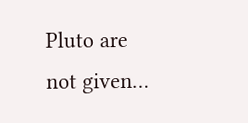Pluto are not given…